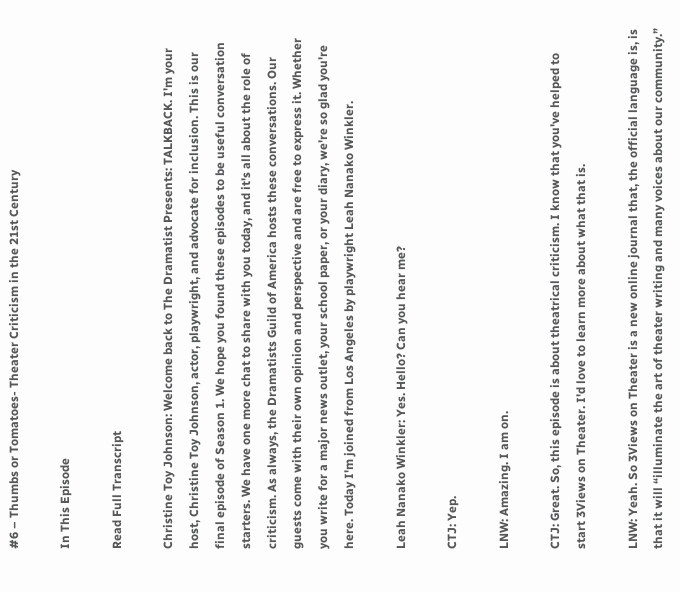#6 – Thumbs or Tomatoes- Theater Criticism in the 21st Century

In This Episode

Read Full Transcript

Christine Toy Johnson: Welcome back to The Dramatist Presents: TALKBACK. I'm your host, Christine Toy Johnson, actor, playwright, and advocate for inclusion. This is our final episode of Season 1. We hope you found these episodes to be useful conversation starters. We have one more chat to share with you today, and it's all about the role of criticism. As always, the Dramatists Guild of America hosts these conversations. Our guests come with their own opinion and perspective and are free to express it. Whether you write for a major news outlet, your school paper, or your diary, we're so glad you're here. Today I'm joined from Los Angeles by playwright Leah Nanako Winkler.

Leah Nanako Winkler: Yes. Hello? Can you hear me?

CTJ: Yep.

LNW: Amazing. I am on.

CTJ: Great. So, this episode is about theatrical criticism. I know that you've helped to start 3Views on Theater. I'd love to learn more about what that is.

LNW: Yeah. So 3Views on Theater is a new online journal that, the official language is, is that it will “illuminate the art of theater writing and many voices about our community.”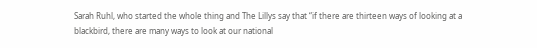Sarah Ruhl, who started the whole thing and The Lillys say that “if there are thirteen ways of looking at a blackbird, there are many ways to look at our national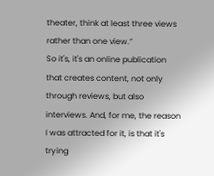theater, think at least three views rather than one view.”
So it's, it's an online publication that creates content, not only through reviews, but also interviews. And, for me, the reason I was attracted for it, is that it's trying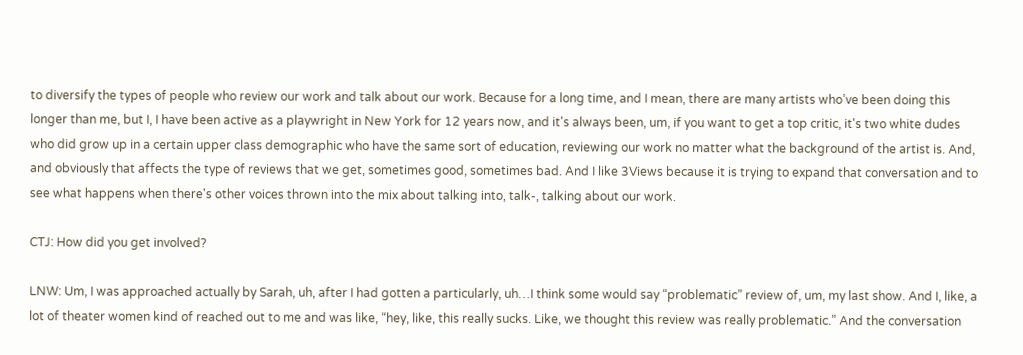to diversify the types of people who review our work and talk about our work. Because for a long time, and I mean, there are many artists who’ve been doing this longer than me, but I, I have been active as a playwright in New York for 12 years now, and it's always been, um, if you want to get a top critic, it's two white dudes who did grow up in a certain upper class demographic who have the same sort of education, reviewing our work no matter what the background of the artist is. And, and obviously that affects the type of reviews that we get, sometimes good, sometimes bad. And I like 3Views because it is trying to expand that conversation and to see what happens when there's other voices thrown into the mix about talking into, talk-, talking about our work.

CTJ: How did you get involved?

LNW: Um, I was approached actually by Sarah, uh, after I had gotten a particularly, uh…I think some would say “problematic” review of, um, my last show. And I, like, a lot of theater women kind of reached out to me and was like, “hey, like, this really sucks. Like, we thought this review was really problematic.” And the conversation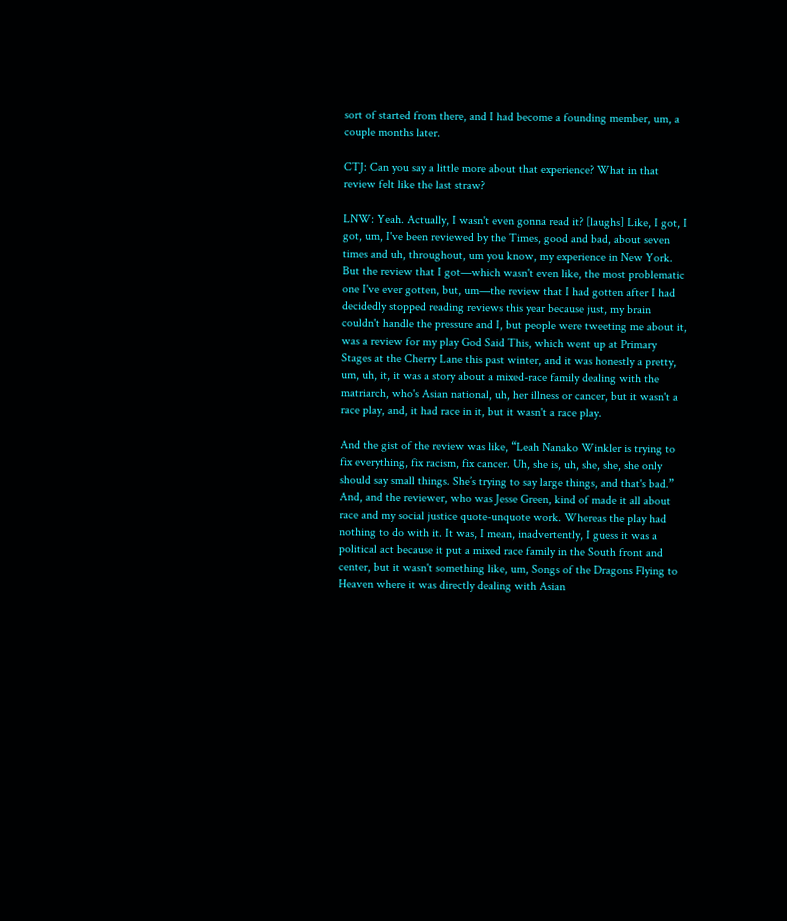sort of started from there, and I had become a founding member, um, a couple months later.

CTJ: Can you say a little more about that experience? What in that review felt like the last straw?

LNW: Yeah. Actually, I wasn't even gonna read it? [laughs] Like, I got, I got, um, I've been reviewed by the Times, good and bad, about seven times and uh, throughout, um you know, my experience in New York. But the review that I got—which wasn't even like, the most problematic one I've ever gotten, but, um—the review that I had gotten after I had decidedly stopped reading reviews this year because just, my brain couldn't handle the pressure and I, but people were tweeting me about it, was a review for my play God Said This, which went up at Primary Stages at the Cherry Lane this past winter, and it was honestly a pretty, um, uh, it, it was a story about a mixed-race family dealing with the matriarch, who's Asian national, uh, her illness or cancer, but it wasn't a race play, and, it had race in it, but it wasn't a race play.

And the gist of the review was like, “Leah Nanako Winkler is trying to fix everything, fix racism, fix cancer. Uh, she is, uh, she, she, she only should say small things. She’s trying to say large things, and that's bad.” And, and the reviewer, who was Jesse Green, kind of made it all about race and my social justice quote-unquote work. Whereas the play had nothing to do with it. It was, I mean, inadvertently, I guess it was a political act because it put a mixed race family in the South front and center, but it wasn't something like, um, Songs of the Dragons Flying to Heaven where it was directly dealing with Asian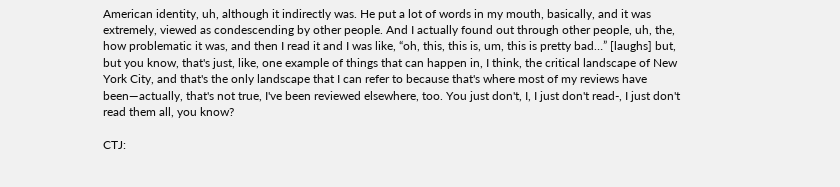American identity, uh, although it indirectly was. He put a lot of words in my mouth, basically, and it was extremely, viewed as condescending by other people. And I actually found out through other people, uh, the, how problematic it was, and then I read it and I was like, “oh, this, this is, um, this is pretty bad…” [laughs] but, but you know, that's just, like, one example of things that can happen in, I think, the critical landscape of New York City, and that's the only landscape that I can refer to because that's where most of my reviews have been—actually, that's not true, I've been reviewed elsewhere, too. You just don't, I, I just don't read-, I just don't read them all, you know?

CTJ: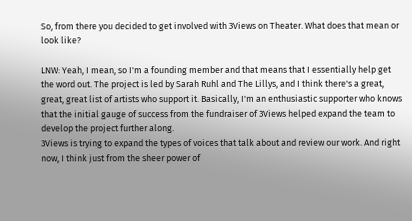So, from there you decided to get involved with 3Views on Theater. What does that mean or look like?

LNW: Yeah, I mean, so I'm a founding member and that means that I essentially help get the word out. The project is led by Sarah Ruhl and The Lillys, and I think there's a great, great, great list of artists who support it. Basically, I'm an enthusiastic supporter who knows that the initial gauge of success from the fundraiser of 3Views helped expand the team to develop the project further along.
3Views is trying to expand the types of voices that talk about and review our work. And right now, I think just from the sheer power of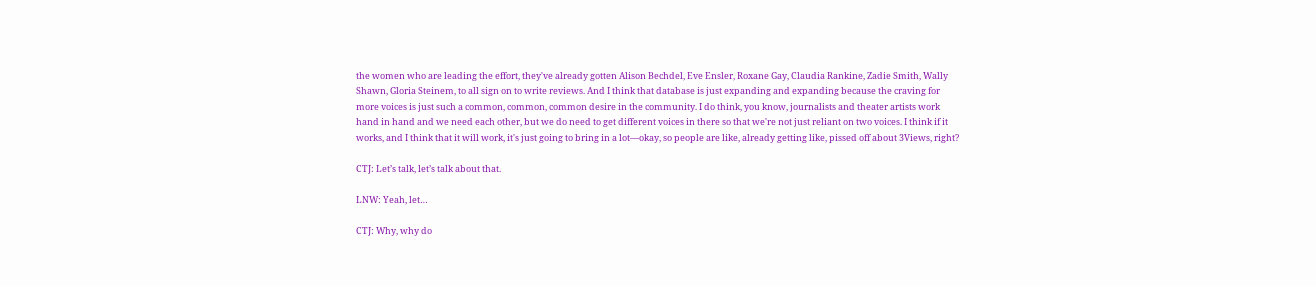the women who are leading the effort, they've already gotten Alison Bechdel, Eve Ensler, Roxane Gay, Claudia Rankine, Zadie Smith, Wally Shawn, Gloria Steinem, to all sign on to write reviews. And I think that database is just expanding and expanding because the craving for more voices is just such a common, common, common desire in the community. I do think, you know, journalists and theater artists work hand in hand and we need each other, but we do need to get different voices in there so that we're not just reliant on two voices. I think if it works, and I think that it will work, it's just going to bring in a lot—okay, so people are like, already getting like, pissed off about 3Views, right?

CTJ: Let’s talk, let’s talk about that.

LNW: Yeah, let…

CTJ: Why, why do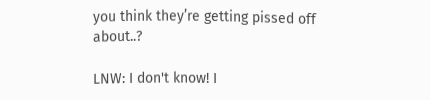you think they’re getting pissed off about..?

LNW: I don't know! I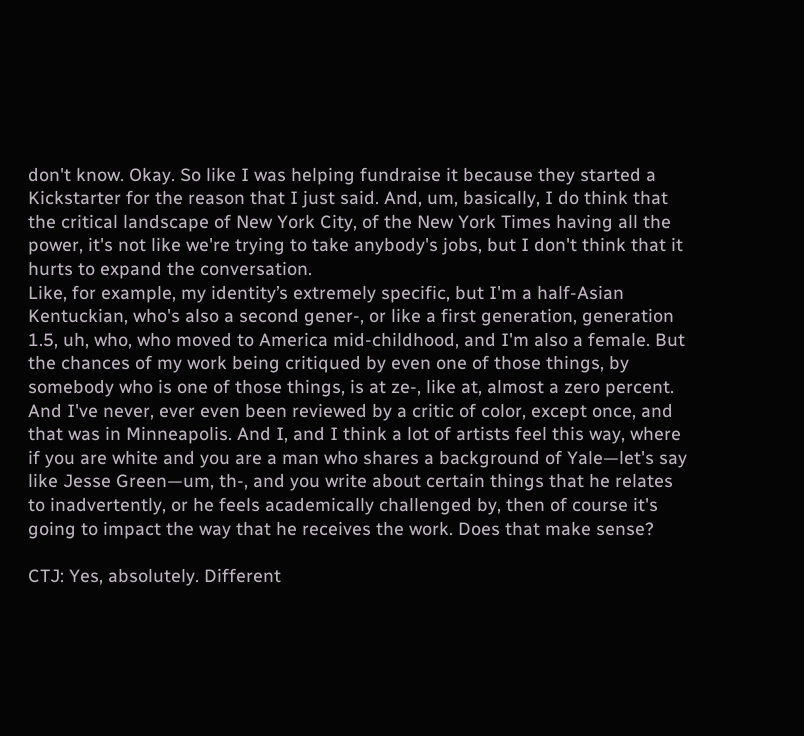don't know. Okay. So like I was helping fundraise it because they started a Kickstarter for the reason that I just said. And, um, basically, I do think that the critical landscape of New York City, of the New York Times having all the power, it's not like we're trying to take anybody's jobs, but I don't think that it hurts to expand the conversation.
Like, for example, my identity’s extremely specific, but I'm a half-Asian Kentuckian, who's also a second gener-, or like a first generation, generation 1.5, uh, who, who moved to America mid-childhood, and I'm also a female. But the chances of my work being critiqued by even one of those things, by somebody who is one of those things, is at ze-, like at, almost a zero percent. And I've never, ever even been reviewed by a critic of color, except once, and that was in Minneapolis. And I, and I think a lot of artists feel this way, where if you are white and you are a man who shares a background of Yale—let's say like Jesse Green—um, th-, and you write about certain things that he relates to inadvertently, or he feels academically challenged by, then of course it's going to impact the way that he receives the work. Does that make sense?

CTJ: Yes, absolutely. Different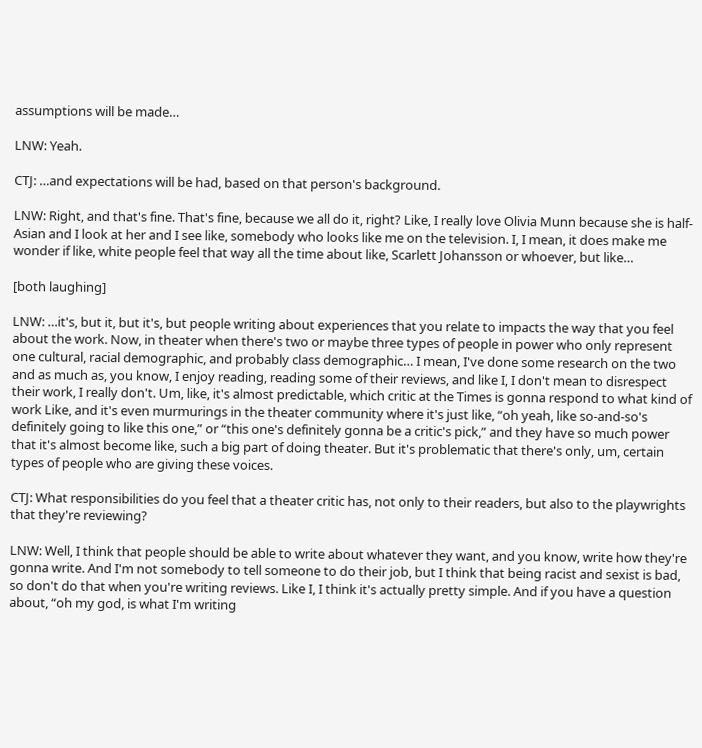assumptions will be made…

LNW: Yeah.

CTJ: …and expectations will be had, based on that person's background.

LNW: Right, and that's fine. That's fine, because we all do it, right? Like, I really love Olivia Munn because she is half-Asian and I look at her and I see like, somebody who looks like me on the television. I, I mean, it does make me wonder if like, white people feel that way all the time about like, Scarlett Johansson or whoever, but like…

[both laughing]

LNW: …it's, but it, but it's, but people writing about experiences that you relate to impacts the way that you feel about the work. Now, in theater when there's two or maybe three types of people in power who only represent one cultural, racial demographic, and probably class demographic… I mean, I've done some research on the two and as much as, you know, I enjoy reading, reading some of their reviews, and like I, I don't mean to disrespect their work, I really don't. Um, like, it's almost predictable, which critic at the Times is gonna respond to what kind of work Like, and it's even murmurings in the theater community where it's just like, “oh yeah, like so-and-so's definitely going to like this one,” or “this one's definitely gonna be a critic's pick,” and they have so much power that it's almost become like, such a big part of doing theater. But it's problematic that there's only, um, certain types of people who are giving these voices.

CTJ: What responsibilities do you feel that a theater critic has, not only to their readers, but also to the playwrights that they're reviewing?

LNW: Well, I think that people should be able to write about whatever they want, and you know, write how they're gonna write. And I'm not somebody to tell someone to do their job, but I think that being racist and sexist is bad, so don't do that when you're writing reviews. Like I, I think it's actually pretty simple. And if you have a question about, “oh my god, is what I'm writing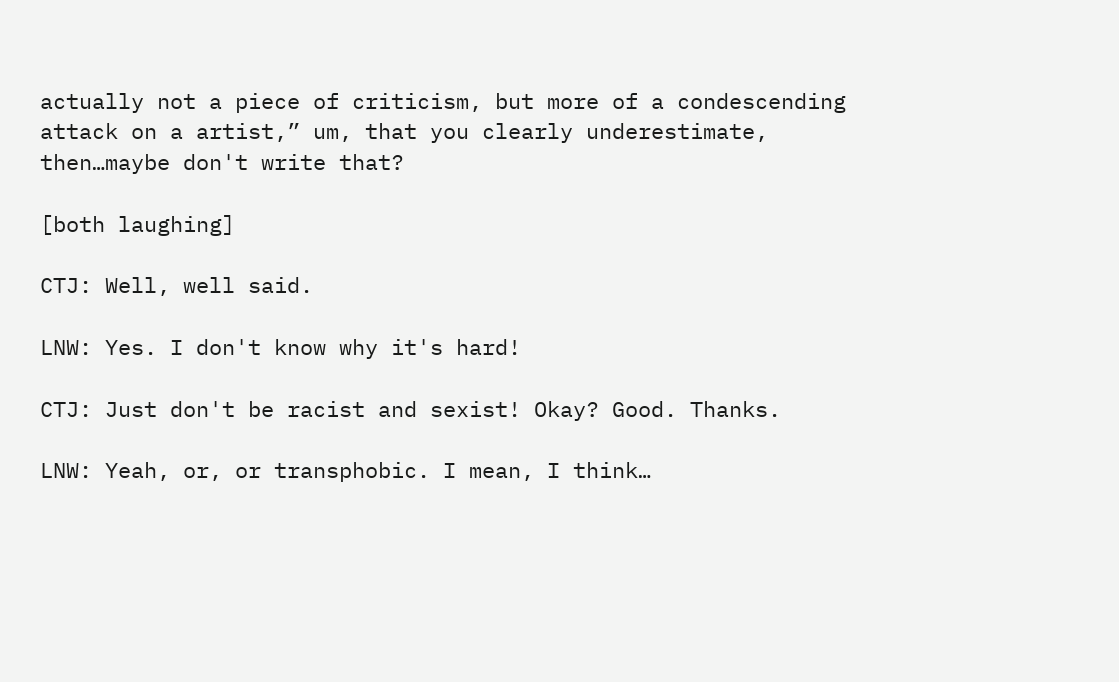actually not a piece of criticism, but more of a condescending attack on a artist,” um, that you clearly underestimate, then…maybe don't write that?

[both laughing]

CTJ: Well, well said.

LNW: Yes. I don't know why it's hard!

CTJ: Just don't be racist and sexist! Okay? Good. Thanks.

LNW: Yeah, or, or transphobic. I mean, I think…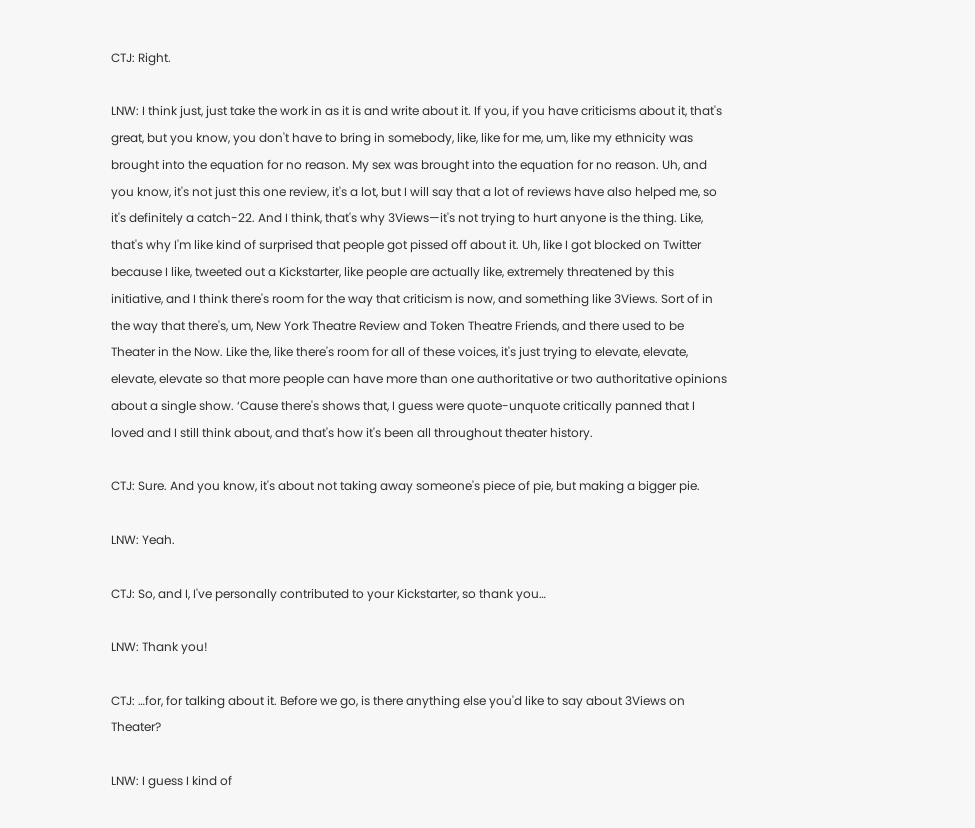CTJ: Right.

LNW: I think just, just take the work in as it is and write about it. If you, if you have criticisms about it, that's great, but you know, you don't have to bring in somebody, like, like for me, um, like my ethnicity was brought into the equation for no reason. My sex was brought into the equation for no reason. Uh, and you know, it's not just this one review, it's a lot, but I will say that a lot of reviews have also helped me, so it's definitely a catch-22. And I think, that's why 3Views—it's not trying to hurt anyone is the thing. Like, that's why I'm like kind of surprised that people got pissed off about it. Uh, like I got blocked on Twitter because I like, tweeted out a Kickstarter, like people are actually like, extremely threatened by this initiative, and I think there's room for the way that criticism is now, and something like 3Views. Sort of in the way that there's, um, New York Theatre Review and Token Theatre Friends, and there used to be Theater in the Now. Like the, like there's room for all of these voices, it's just trying to elevate, elevate, elevate, elevate so that more people can have more than one authoritative or two authoritative opinions about a single show. ‘Cause there's shows that, I guess were quote-unquote critically panned that I loved and I still think about, and that's how it's been all throughout theater history.

CTJ: Sure. And you know, it's about not taking away someone's piece of pie, but making a bigger pie.

LNW: Yeah.

CTJ: So, and I, I've personally contributed to your Kickstarter, so thank you…

LNW: Thank you!

CTJ: …for, for talking about it. Before we go, is there anything else you'd like to say about 3Views on Theater?

LNW: I guess I kind of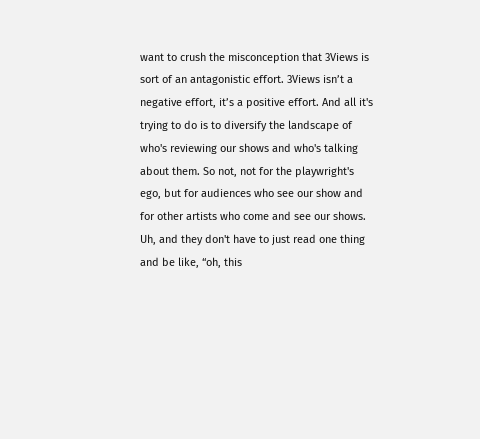want to crush the misconception that 3Views is sort of an antagonistic effort. 3Views isn’t a negative effort, it’s a positive effort. And all it's trying to do is to diversify the landscape of who's reviewing our shows and who's talking about them. So not, not for the playwright's ego, but for audiences who see our show and for other artists who come and see our shows. Uh, and they don't have to just read one thing and be like, “oh, this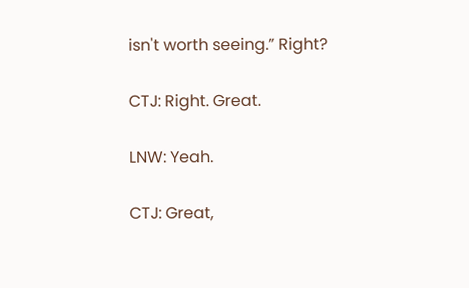isn't worth seeing.” Right?

CTJ: Right. Great.

LNW: Yeah.

CTJ: Great,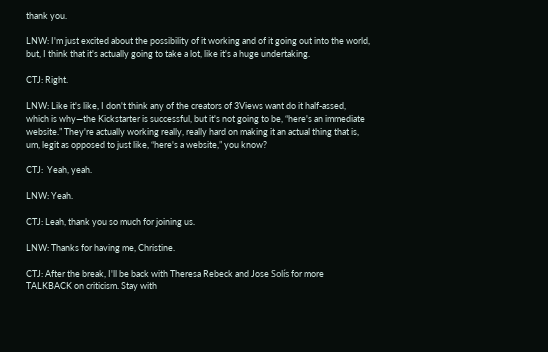thank you.

LNW: I'm just excited about the possibility of it working and of it going out into the world, but, I think that it's actually going to take a lot, like it's a huge undertaking.

CTJ: Right.

LNW: Like it's like, I don't think any of the creators of 3Views want do it half-assed, which is why—the Kickstarter is successful, but it's not going to be, “here's an immediate website.” They're actually working really, really hard on making it an actual thing that is, um, legit as opposed to just like, “here's a website,” you know?

CTJ:  Yeah, yeah.

LNW: Yeah.

CTJ: Leah, thank you so much for joining us.

LNW: Thanks for having me, Christine.

CTJ: After the break, I'll be back with Theresa Rebeck and Jose Solís for more TALKBACK on criticism. Stay with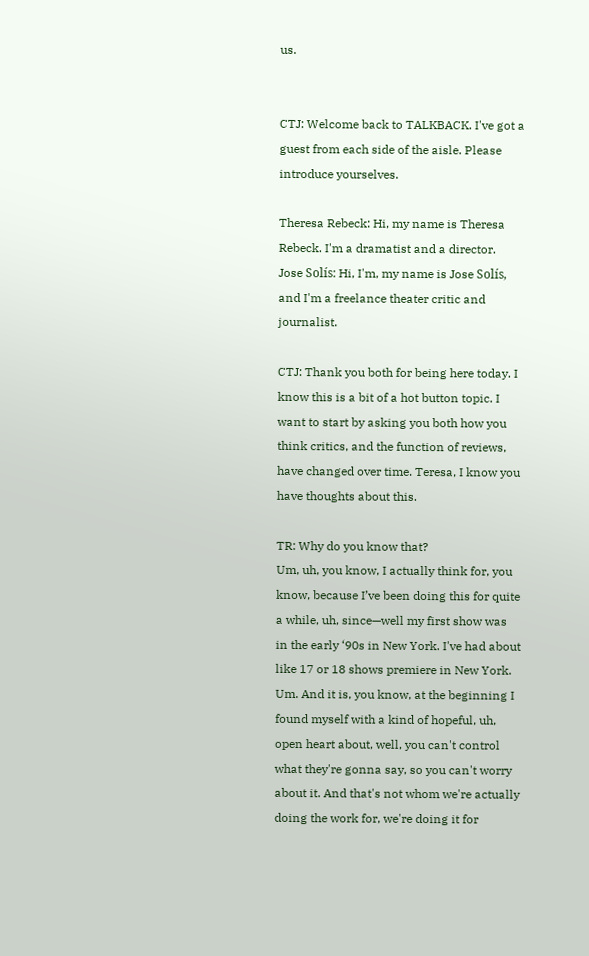us.


CTJ: Welcome back to TALKBACK. I've got a guest from each side of the aisle. Please introduce yourselves.

Theresa Rebeck: Hi, my name is Theresa Rebeck. I'm a dramatist and a director.
Jose Solís: Hi, I'm, my name is Jose Solís, and I'm a freelance theater critic and journalist.

CTJ: Thank you both for being here today. I know this is a bit of a hot button topic. I want to start by asking you both how you think critics, and the function of reviews, have changed over time. Teresa, I know you have thoughts about this.

TR: Why do you know that?
Um, uh, you know, I actually think for, you know, because I’ve been doing this for quite a while, uh, since—well my first show was in the early ‘90s in New York. I've had about like 17 or 18 shows premiere in New York. Um. And it is, you know, at the beginning I found myself with a kind of hopeful, uh, open heart about, well, you can't control what they're gonna say, so you can't worry about it. And that's not whom we're actually doing the work for, we're doing it for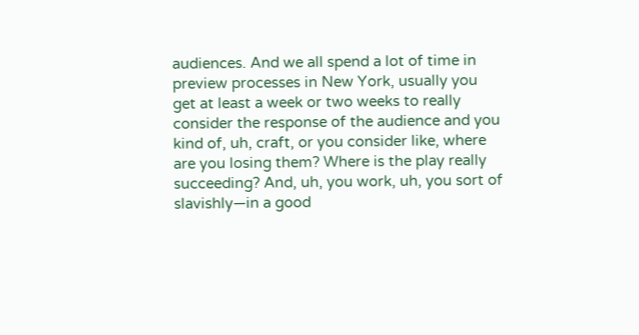audiences. And we all spend a lot of time in preview processes in New York, usually you get at least a week or two weeks to really consider the response of the audience and you kind of, uh, craft, or you consider like, where are you losing them? Where is the play really succeeding? And, uh, you work, uh, you sort of slavishly—in a good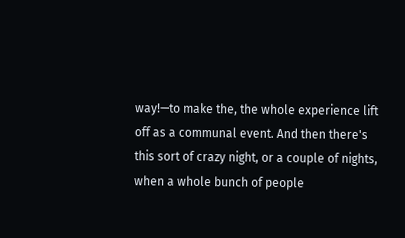way!—to make the, the whole experience lift off as a communal event. And then there's this sort of crazy night, or a couple of nights, when a whole bunch of people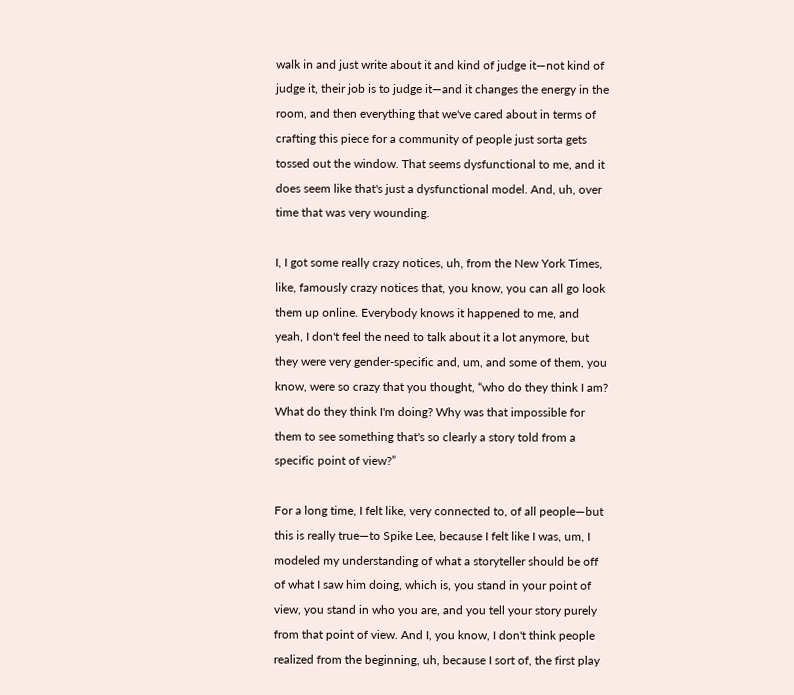walk in and just write about it and kind of judge it—not kind of judge it, their job is to judge it—and it changes the energy in the room, and then everything that we've cared about in terms of crafting this piece for a community of people just sorta gets tossed out the window. That seems dysfunctional to me, and it does seem like that's just a dysfunctional model. And, uh, over time that was very wounding.

I, I got some really crazy notices, uh, from the New York Times, like, famously crazy notices that, you know, you can all go look them up online. Everybody knows it happened to me, and yeah, I don't feel the need to talk about it a lot anymore, but they were very gender-specific and, um, and some of them, you know, were so crazy that you thought, “who do they think I am? What do they think I'm doing? Why was that impossible for them to see something that's so clearly a story told from a specific point of view?”

For a long time, I felt like, very connected to, of all people—but this is really true—to Spike Lee, because I felt like I was, um, I modeled my understanding of what a storyteller should be off of what I saw him doing, which is, you stand in your point of view, you stand in who you are, and you tell your story purely from that point of view. And I, you know, I don't think people realized from the beginning, uh, because I sort of, the first play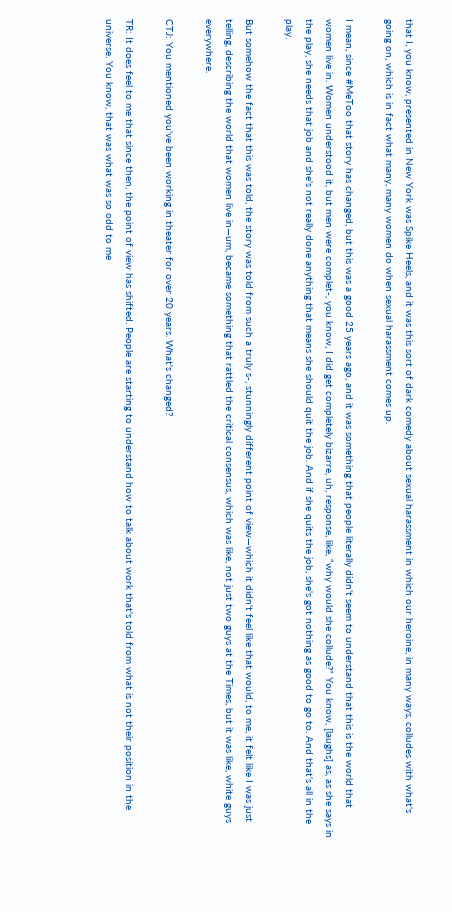that I, you know, presented in New York was Spike Heels, and it was this sort of dark comedy about sexual harassment in which our heroine, in many ways, colludes with what's going on, which is in fact what many, many women do when sexual harassment comes up.

I mean, since #MeToo that story has changed, but this was a good 25 years ago, and it was something that people literally didn't seem to understand that this is the world that women live in. Women understood it, but men were complet-, you know, I did get completely bizarre, uh, response, like, “why would she collude?” You know, [laughs] as, as she says in the play, she needs that job and she's not really done anything that means she should quit the job. And if she quits the job, she's got nothing as good to go to. And that's all in the play.

But somehow the fact that this was told, the story was told from such a truly s-, stunningly different point of view—which it didn't feel like that would, to me, it felt like I was just telling, describing the world that women live in—um, became something that rattled the critical consensus, which was like, not just two guys at the Times, but it was like, white guys everywhere.

CTJ: You mentioned you've been working in theater for over 20 years. What's changed?

TR: It does feel to me that since then, the point of view has shifted. People are starting to understand how to talk about work that's told from what is not their position in the universe. You know, that was what was so odd to me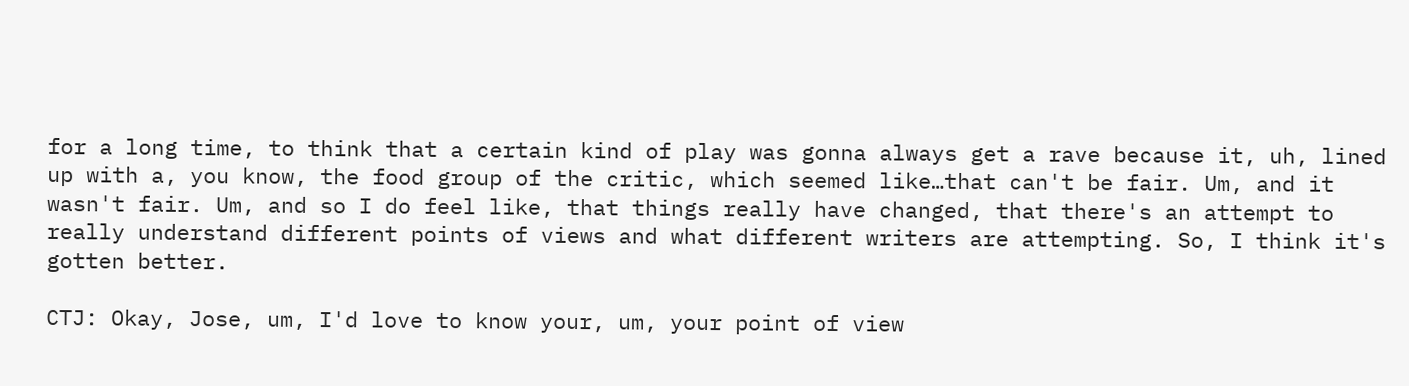for a long time, to think that a certain kind of play was gonna always get a rave because it, uh, lined up with a, you know, the food group of the critic, which seemed like…that can't be fair. Um, and it wasn't fair. Um, and so I do feel like, that things really have changed, that there's an attempt to really understand different points of views and what different writers are attempting. So, I think it's gotten better.

CTJ: Okay, Jose, um, I'd love to know your, um, your point of view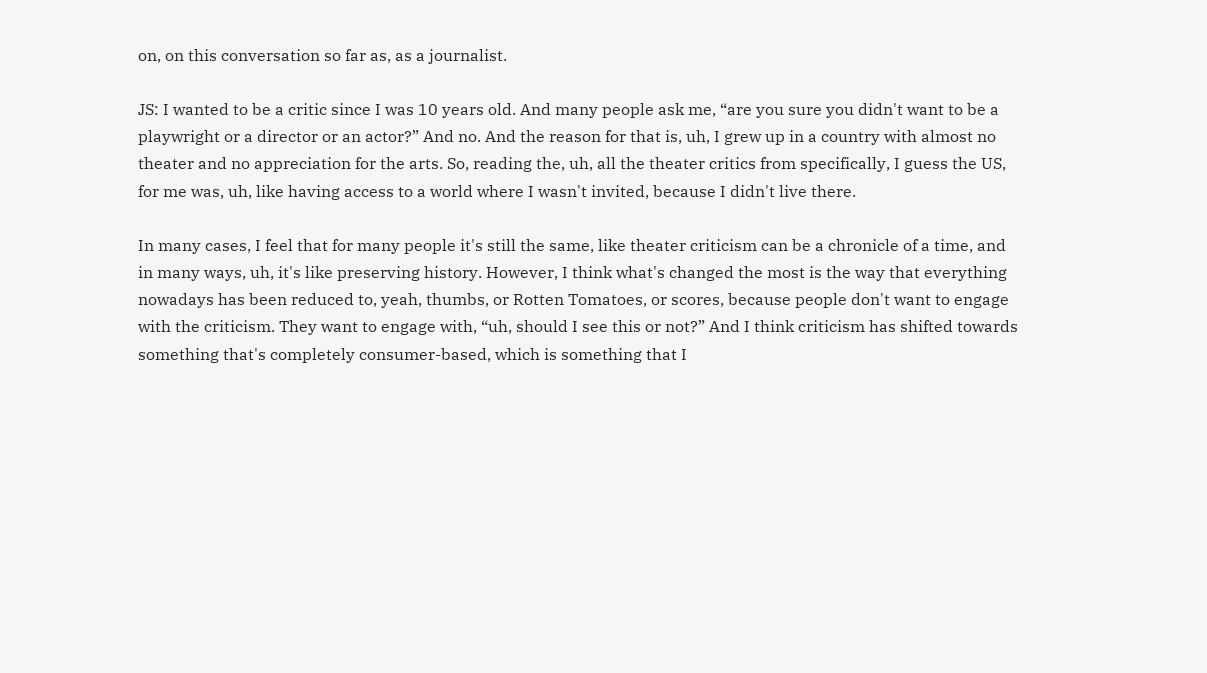on, on this conversation so far as, as a journalist.

JS: I wanted to be a critic since I was 10 years old. And many people ask me, “are you sure you didn't want to be a playwright or a director or an actor?” And no. And the reason for that is, uh, I grew up in a country with almost no theater and no appreciation for the arts. So, reading the, uh, all the theater critics from specifically, I guess the US, for me was, uh, like having access to a world where I wasn't invited, because I didn't live there.

In many cases, I feel that for many people it's still the same, like theater criticism can be a chronicle of a time, and in many ways, uh, it's like preserving history. However, I think what's changed the most is the way that everything nowadays has been reduced to, yeah, thumbs, or Rotten Tomatoes, or scores, because people don't want to engage with the criticism. They want to engage with, “uh, should I see this or not?” And I think criticism has shifted towards something that's completely consumer-based, which is something that I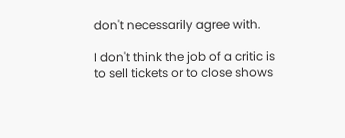don't necessarily agree with.

I don't think the job of a critic is to sell tickets or to close shows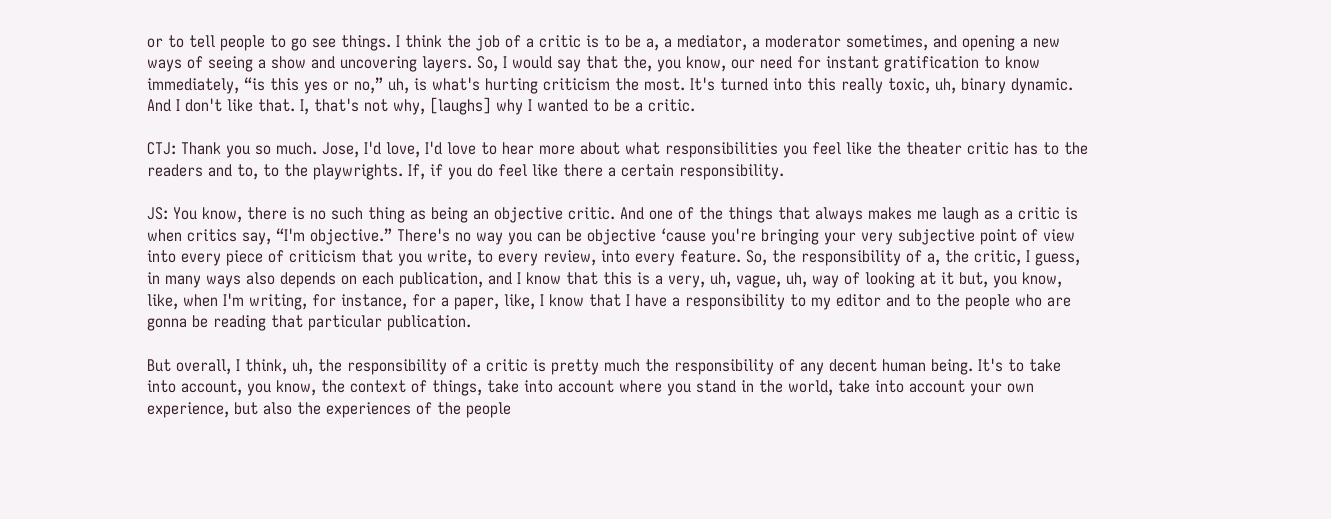or to tell people to go see things. I think the job of a critic is to be a, a mediator, a moderator sometimes, and opening a new ways of seeing a show and uncovering layers. So, I would say that the, you know, our need for instant gratification to know immediately, “is this yes or no,” uh, is what's hurting criticism the most. It's turned into this really toxic, uh, binary dynamic. And I don't like that. I, that's not why, [laughs] why I wanted to be a critic.

CTJ: Thank you so much. Jose, I'd love, I'd love to hear more about what responsibilities you feel like the theater critic has to the readers and to, to the playwrights. If, if you do feel like there a certain responsibility.

JS: You know, there is no such thing as being an objective critic. And one of the things that always makes me laugh as a critic is when critics say, “I'm objective.” There's no way you can be objective ‘cause you're bringing your very subjective point of view into every piece of criticism that you write, to every review, into every feature. So, the responsibility of a, the critic, I guess, in many ways also depends on each publication, and I know that this is a very, uh, vague, uh, way of looking at it but, you know, like, when I'm writing, for instance, for a paper, like, I know that I have a responsibility to my editor and to the people who are gonna be reading that particular publication.

But overall, I think, uh, the responsibility of a critic is pretty much the responsibility of any decent human being. It's to take into account, you know, the context of things, take into account where you stand in the world, take into account your own experience, but also the experiences of the people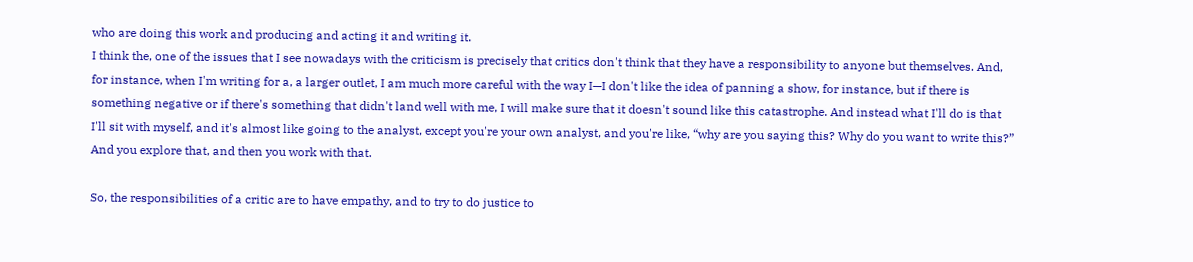who are doing this work and producing and acting it and writing it.
I think the, one of the issues that I see nowadays with the criticism is precisely that critics don't think that they have a responsibility to anyone but themselves. And, for instance, when I'm writing for a, a larger outlet, I am much more careful with the way I—I don't like the idea of panning a show, for instance, but if there is something negative or if there's something that didn't land well with me, I will make sure that it doesn't sound like this catastrophe. And instead what I'll do is that I'll sit with myself, and it's almost like going to the analyst, except you're your own analyst, and you're like, “why are you saying this? Why do you want to write this?” And you explore that, and then you work with that.

So, the responsibilities of a critic are to have empathy, and to try to do justice to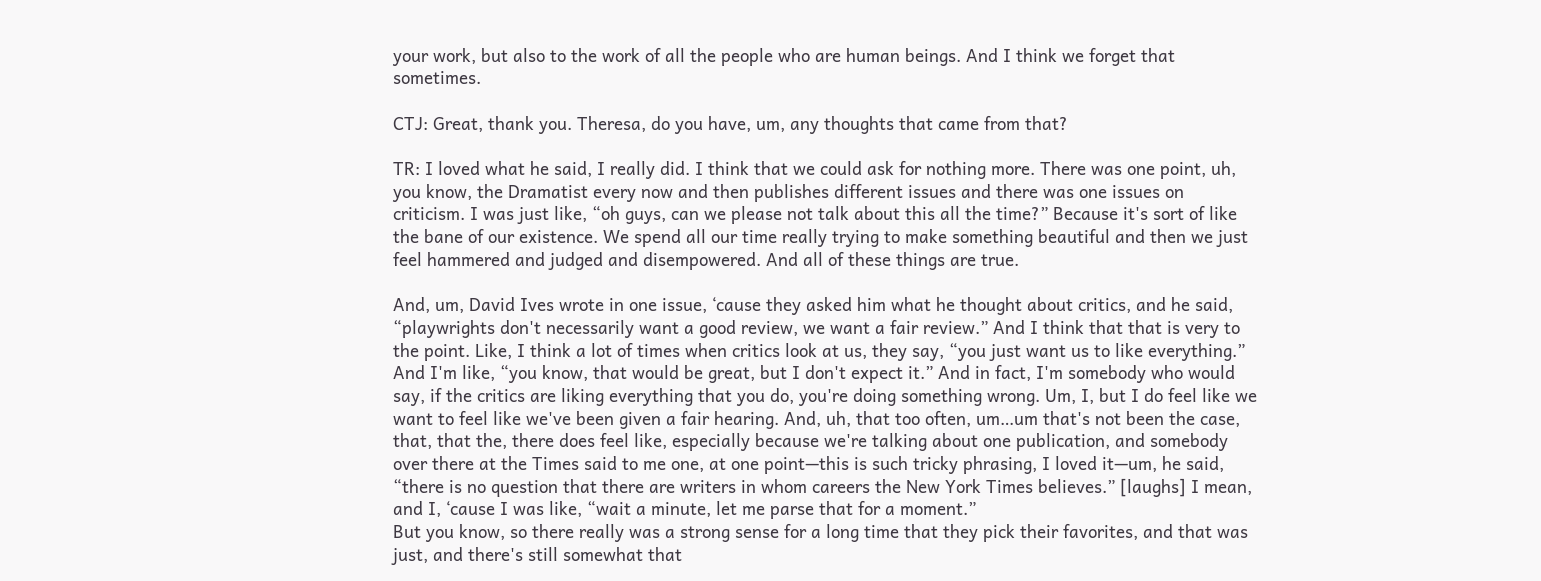your work, but also to the work of all the people who are human beings. And I think we forget that sometimes.

CTJ: Great, thank you. Theresa, do you have, um, any thoughts that came from that?

TR: I loved what he said, I really did. I think that we could ask for nothing more. There was one point, uh, you know, the Dramatist every now and then publishes different issues and there was one issues on criticism. I was just like, “oh guys, can we please not talk about this all the time?” Because it's sort of like the bane of our existence. We spend all our time really trying to make something beautiful and then we just feel hammered and judged and disempowered. And all of these things are true.

And, um, David Ives wrote in one issue, ‘cause they asked him what he thought about critics, and he said, “playwrights don't necessarily want a good review, we want a fair review.” And I think that that is very to the point. Like, I think a lot of times when critics look at us, they say, “you just want us to like everything.” And I'm like, “you know, that would be great, but I don't expect it.” And in fact, I'm somebody who would say, if the critics are liking everything that you do, you're doing something wrong. Um, I, but I do feel like we want to feel like we've been given a fair hearing. And, uh, that too often, um…um that's not been the case, that, that the, there does feel like, especially because we're talking about one publication, and somebody over there at the Times said to me one, at one point—this is such tricky phrasing, I loved it—um, he said, “there is no question that there are writers in whom careers the New York Times believes.” [laughs] I mean, and I, ‘cause I was like, “wait a minute, let me parse that for a moment.”
But you know, so there really was a strong sense for a long time that they pick their favorites, and that was just, and there's still somewhat that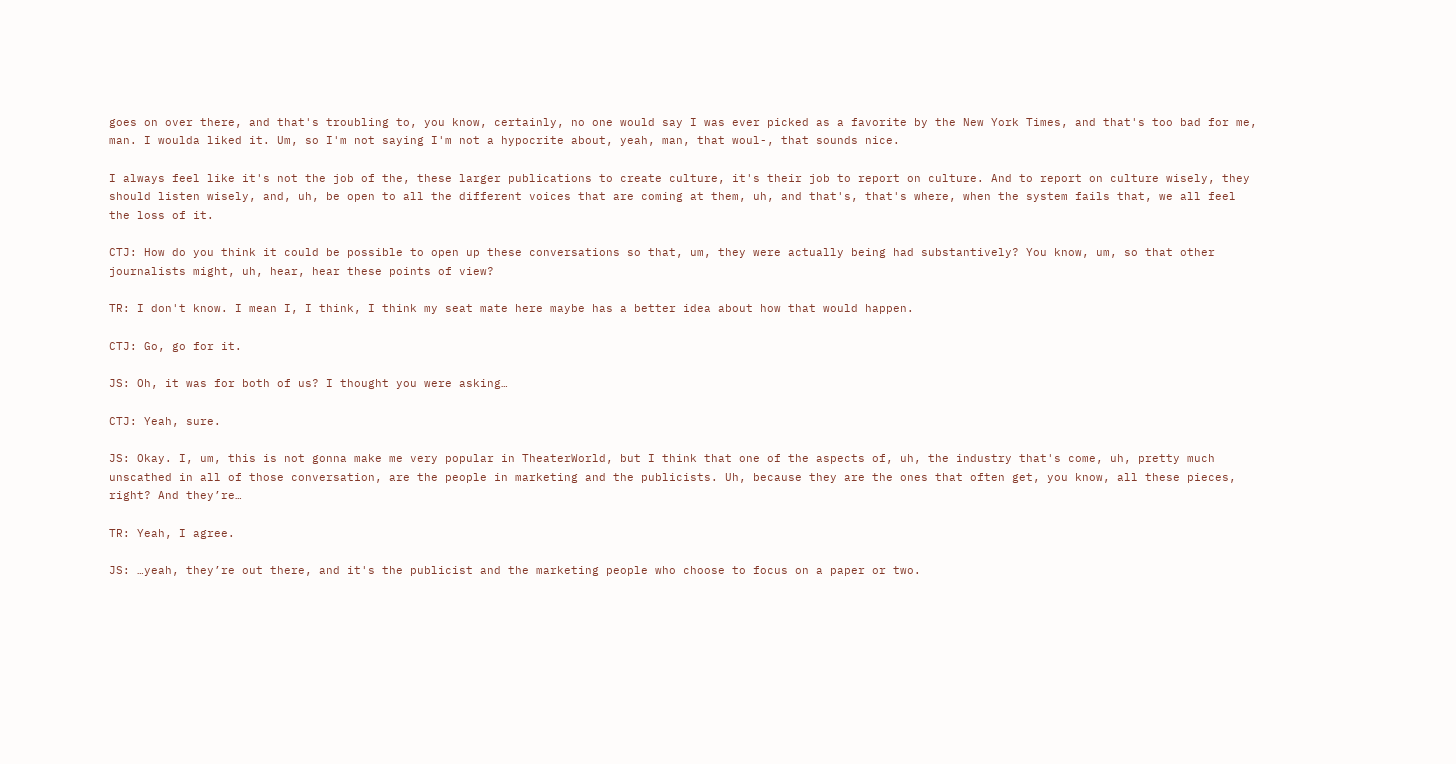goes on over there, and that's troubling to, you know, certainly, no one would say I was ever picked as a favorite by the New York Times, and that's too bad for me, man. I woulda liked it. Um, so I'm not saying I'm not a hypocrite about, yeah, man, that woul-, that sounds nice.

I always feel like it's not the job of the, these larger publications to create culture, it's their job to report on culture. And to report on culture wisely, they should listen wisely, and, uh, be open to all the different voices that are coming at them, uh, and that's, that's where, when the system fails that, we all feel the loss of it.

CTJ: How do you think it could be possible to open up these conversations so that, um, they were actually being had substantively? You know, um, so that other journalists might, uh, hear, hear these points of view?

TR: I don't know. I mean I, I think, I think my seat mate here maybe has a better idea about how that would happen.

CTJ: Go, go for it.

JS: Oh, it was for both of us? I thought you were asking…

CTJ: Yeah, sure.

JS: Okay. I, um, this is not gonna make me very popular in TheaterWorld, but I think that one of the aspects of, uh, the industry that's come, uh, pretty much unscathed in all of those conversation, are the people in marketing and the publicists. Uh, because they are the ones that often get, you know, all these pieces, right? And they’re…

TR: Yeah, I agree.

JS: …yeah, they’re out there, and it's the publicist and the marketing people who choose to focus on a paper or two.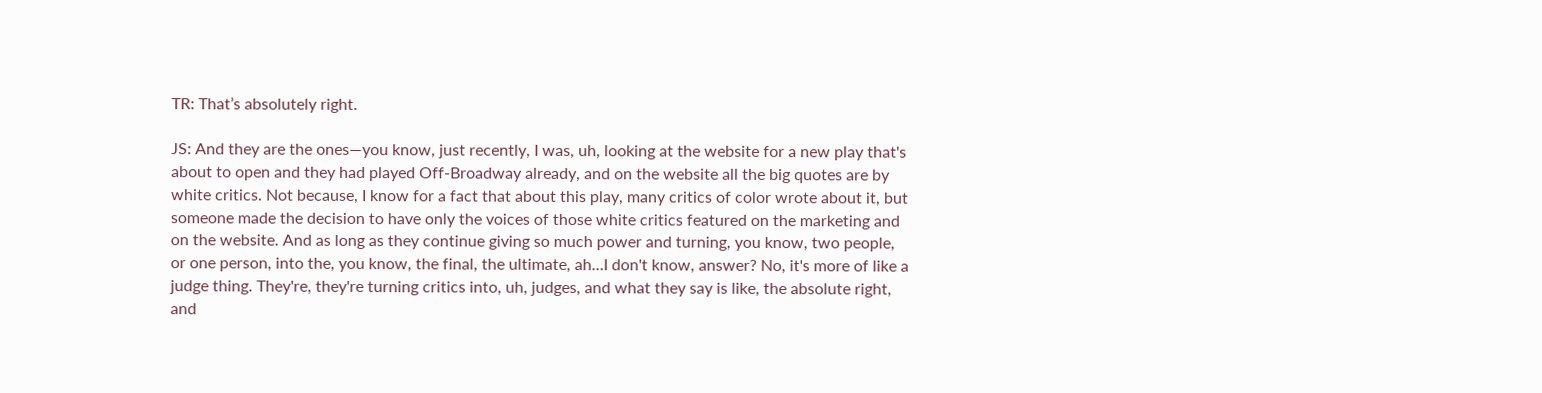TR: That’s absolutely right.

JS: And they are the ones—you know, just recently, I was, uh, looking at the website for a new play that's about to open and they had played Off-Broadway already, and on the website all the big quotes are by white critics. Not because, I know for a fact that about this play, many critics of color wrote about it, but someone made the decision to have only the voices of those white critics featured on the marketing and on the website. And as long as they continue giving so much power and turning, you know, two people, or one person, into the, you know, the final, the ultimate, ah…I don't know, answer? No, it's more of like a judge thing. They're, they're turning critics into, uh, judges, and what they say is like, the absolute right, and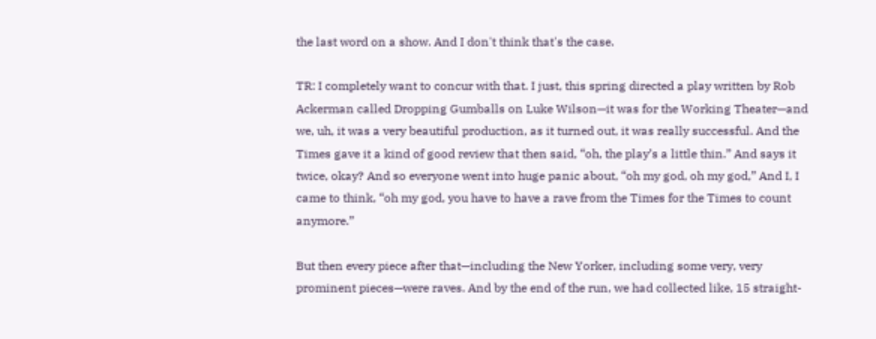the last word on a show. And I don't think that's the case.

TR: I completely want to concur with that. I just, this spring directed a play written by Rob Ackerman called Dropping Gumballs on Luke Wilson—it was for the Working Theater—and we, uh, it was a very beautiful production, as it turned out, it was really successful. And the Times gave it a kind of good review that then said, “oh, the play’s a little thin.” And says it twice, okay? And so everyone went into huge panic about, “oh my god, oh my god,” And I, I came to think, “oh my god, you have to have a rave from the Times for the Times to count anymore.”

But then every piece after that—including the New Yorker, including some very, very prominent pieces—were raves. And by the end of the run, we had collected like, 15 straight-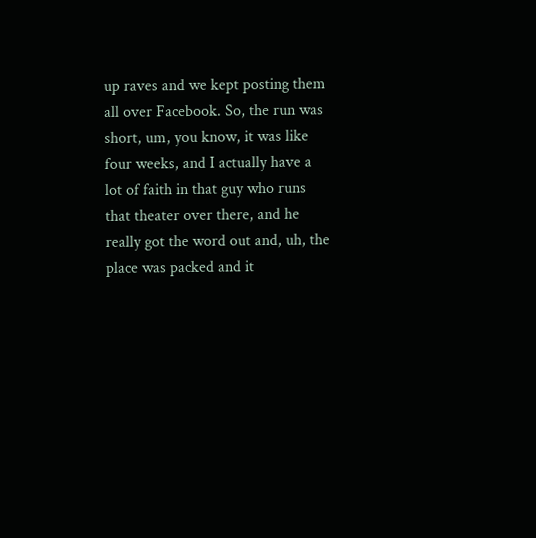up raves and we kept posting them all over Facebook. So, the run was short, um, you know, it was like four weeks, and I actually have a lot of faith in that guy who runs that theater over there, and he really got the word out and, uh, the place was packed and it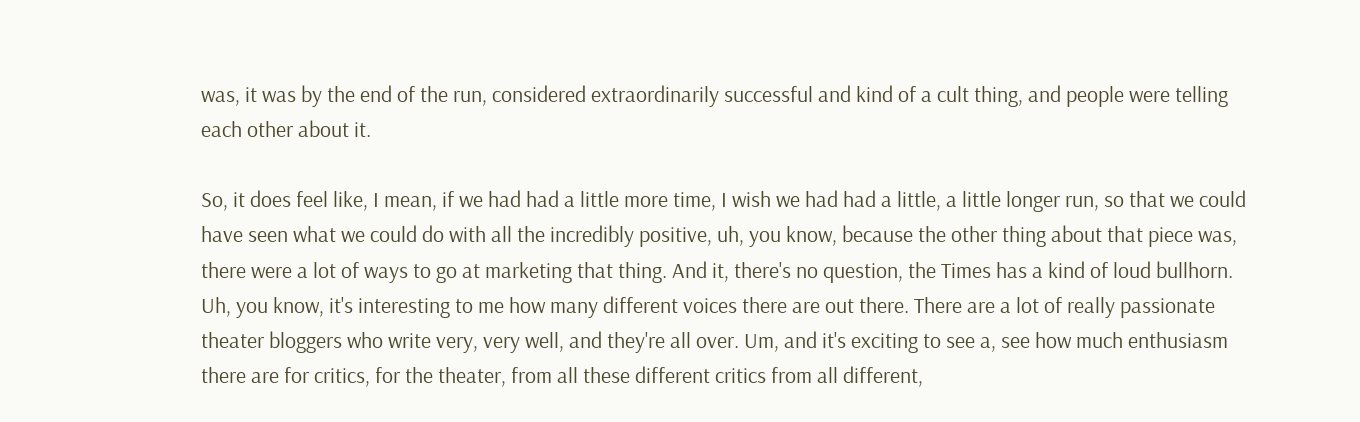was, it was by the end of the run, considered extraordinarily successful and kind of a cult thing, and people were telling each other about it.

So, it does feel like, I mean, if we had had a little more time, I wish we had had a little, a little longer run, so that we could have seen what we could do with all the incredibly positive, uh, you know, because the other thing about that piece was, there were a lot of ways to go at marketing that thing. And it, there's no question, the Times has a kind of loud bullhorn. Uh, you know, it's interesting to me how many different voices there are out there. There are a lot of really passionate theater bloggers who write very, very well, and they're all over. Um, and it's exciting to see a, see how much enthusiasm there are for critics, for the theater, from all these different critics from all different,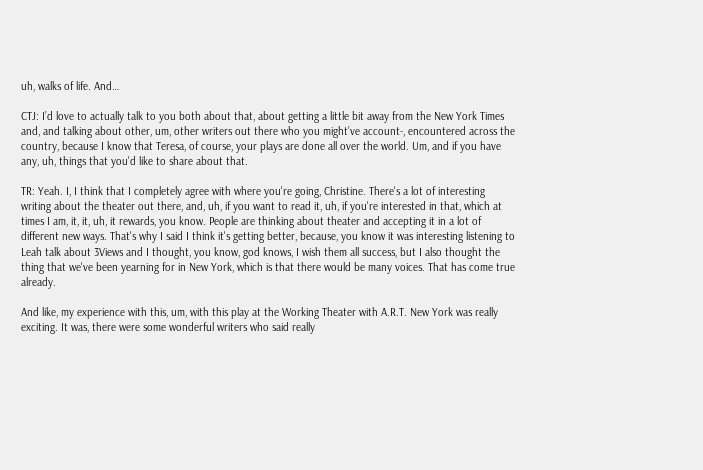uh, walks of life. And…

CTJ: I’d love to actually talk to you both about that, about getting a little bit away from the New York Times and, and talking about other, um, other writers out there who you might’ve account-, encountered across the country, because I know that Teresa, of course, your plays are done all over the world. Um, and if you have any, uh, things that you'd like to share about that.

TR: Yeah. I, I think that I completely agree with where you're going, Christine. There's a lot of interesting writing about the theater out there, and, uh, if you want to read it, uh, if you're interested in that, which at times I am, it, it, uh, it rewards, you know. People are thinking about theater and accepting it in a lot of different new ways. That's why I said I think it's getting better, because, you know it was interesting listening to Leah talk about 3Views and I thought, you know, god knows, I wish them all success, but I also thought the thing that we've been yearning for in New York, which is that there would be many voices. That has come true already.

And like, my experience with this, um, with this play at the Working Theater with A.R.T. New York was really exciting. It was, there were some wonderful writers who said really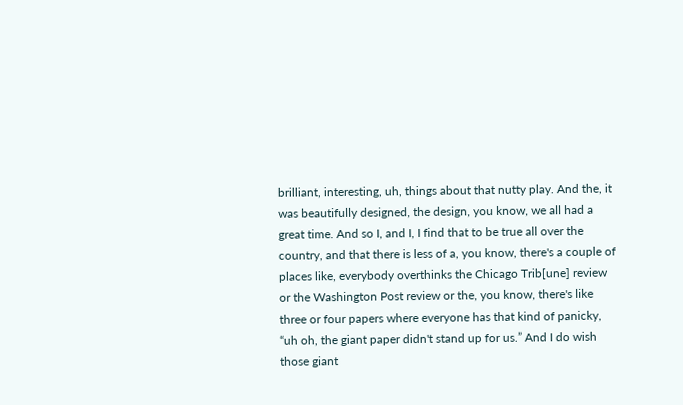brilliant, interesting, uh, things about that nutty play. And the, it was beautifully designed, the design, you know, we all had a great time. And so I, and I, I find that to be true all over the country, and that there is less of a, you know, there's a couple of places like, everybody overthinks the Chicago Trib[une] review or the Washington Post review or the, you know, there's like three or four papers where everyone has that kind of panicky, “uh oh, the giant paper didn't stand up for us.” And I do wish those giant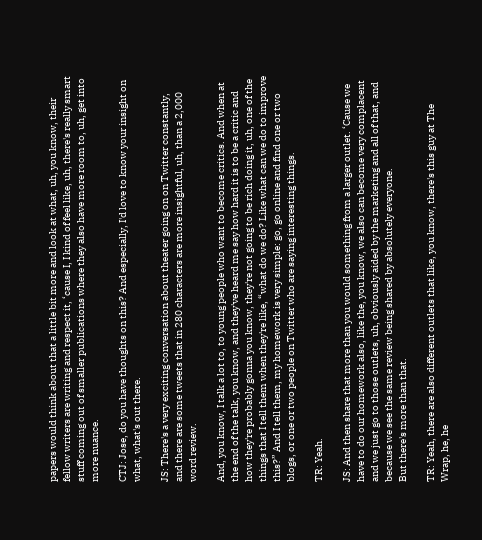papers would think about that a little bit more and look at what, uh, you know, their fellow writers are writing and respect it, ‘cause I, I kind of feel like, uh, there's really smart stuff coming out of smaller publications where they also have more room to, uh, get into more nuance.

CTJ: Jose, do you have thoughts on this? And especially, I'd love to know your insight on what, what's out there.

JS: There's a very exciting conversation about theater going on on Twitter constantly, and there are some tweets that in 280 characters are more insightful, uh, than a 2,000 word review.

And, you know, I talk a lot to, to young people who want to become critics. And when at the end of the talk, you know, and they've heard me say how hard it is to be a critic and how they're probably gonna you know, they're not going to be rich doing it, uh, one of the things that I tell them when they're like, “what do we do? Like what can we do to improve this?” And I tell them, my homework is very simple: go, go online and find one or two blogs, or one or two people on Twitter who are saying interesting things.

TR: Yeah.

JS: And then share that more than you would something from a larger outlet. ‘Cause we have to do our homework also, like the, you know, we also can become very complacent and we just go to those outlets, uh, obviously aided by the marketing and all of that, and because we see the same review being shared by absolutely everyone.
But there's more than that.

TR: Yeah, there are also different outlets that like, you know, there's this guy at The Wrap, he, he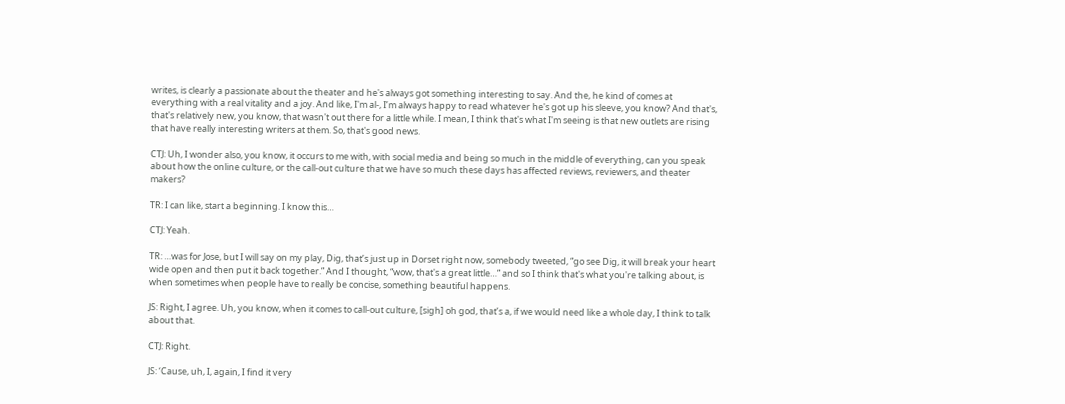writes, is clearly a passionate about the theater and he's always got something interesting to say. And the, he kind of comes at everything with a real vitality and a joy. And like, I'm al-, I’m always happy to read whatever he's got up his sleeve, you know? And that's, that's relatively new, you know, that wasn't out there for a little while. I mean, I think that's what I'm seeing is that new outlets are rising that have really interesting writers at them. So, that's good news.

CTJ: Uh, I wonder also, you know, it occurs to me with, with social media and being so much in the middle of everything, can you speak about how the online culture, or the call-out culture that we have so much these days has affected reviews, reviewers, and theater makers?

TR: I can like, start a beginning. I know this…

CTJ: Yeah.

TR: …was for Jose, but I will say on my play, Dig, that’s just up in Dorset right now, somebody tweeted, “go see Dig, it will break your heart wide open and then put it back together.” And I thought, “wow, that's a great little…” and so I think that's what you're talking about, is when sometimes when people have to really be concise, something beautiful happens.

JS: Right, I agree. Uh, you know, when it comes to call-out culture, [sigh] oh god, that’s a, if we would need like a whole day, I think to talk about that.

CTJ: Right.

JS: ‘Cause, uh, I, again, I find it very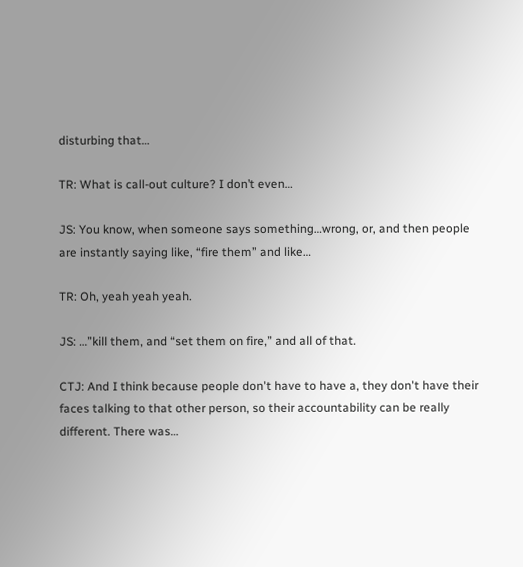disturbing that…

TR: What is call-out culture? I don’t even…

JS: You know, when someone says something…wrong, or, and then people are instantly saying like, “fire them” and like…

TR: Oh, yeah yeah yeah.

JS: …”kill them, and “set them on fire,” and all of that.

CTJ: And I think because people don't have to have a, they don't have their faces talking to that other person, so their accountability can be really different. There was…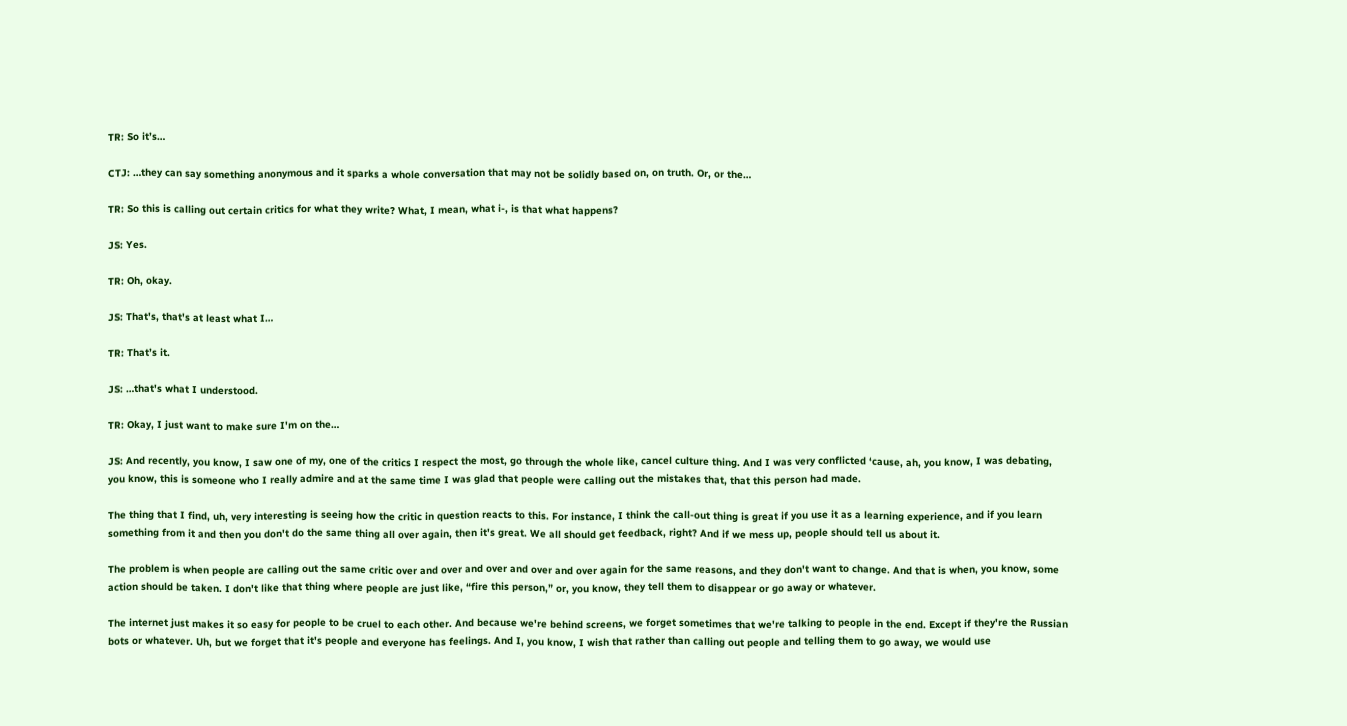TR: So it’s…

CTJ: …they can say something anonymous and it sparks a whole conversation that may not be solidly based on, on truth. Or, or the…

TR: So this is calling out certain critics for what they write? What, I mean, what i-, is that what happens?

JS: Yes.

TR: Oh, okay.

JS: That's, that's at least what I…

TR: That’s it.

JS: …that's what I understood.

TR: Okay, I just want to make sure I'm on the…

JS: And recently, you know, I saw one of my, one of the critics I respect the most, go through the whole like, cancel culture thing. And I was very conflicted ‘cause, ah, you know, I was debating, you know, this is someone who I really admire and at the same time I was glad that people were calling out the mistakes that, that this person had made.

The thing that I find, uh, very interesting is seeing how the critic in question reacts to this. For instance, I think the call-out thing is great if you use it as a learning experience, and if you learn something from it and then you don't do the same thing all over again, then it's great. We all should get feedback, right? And if we mess up, people should tell us about it.

The problem is when people are calling out the same critic over and over and over and over and over again for the same reasons, and they don't want to change. And that is when, you know, some action should be taken. I don't like that thing where people are just like, “fire this person,” or, you know, they tell them to disappear or go away or whatever.

The internet just makes it so easy for people to be cruel to each other. And because we're behind screens, we forget sometimes that we're talking to people in the end. Except if they're the Russian bots or whatever. Uh, but we forget that it's people and everyone has feelings. And I, you know, I wish that rather than calling out people and telling them to go away, we would use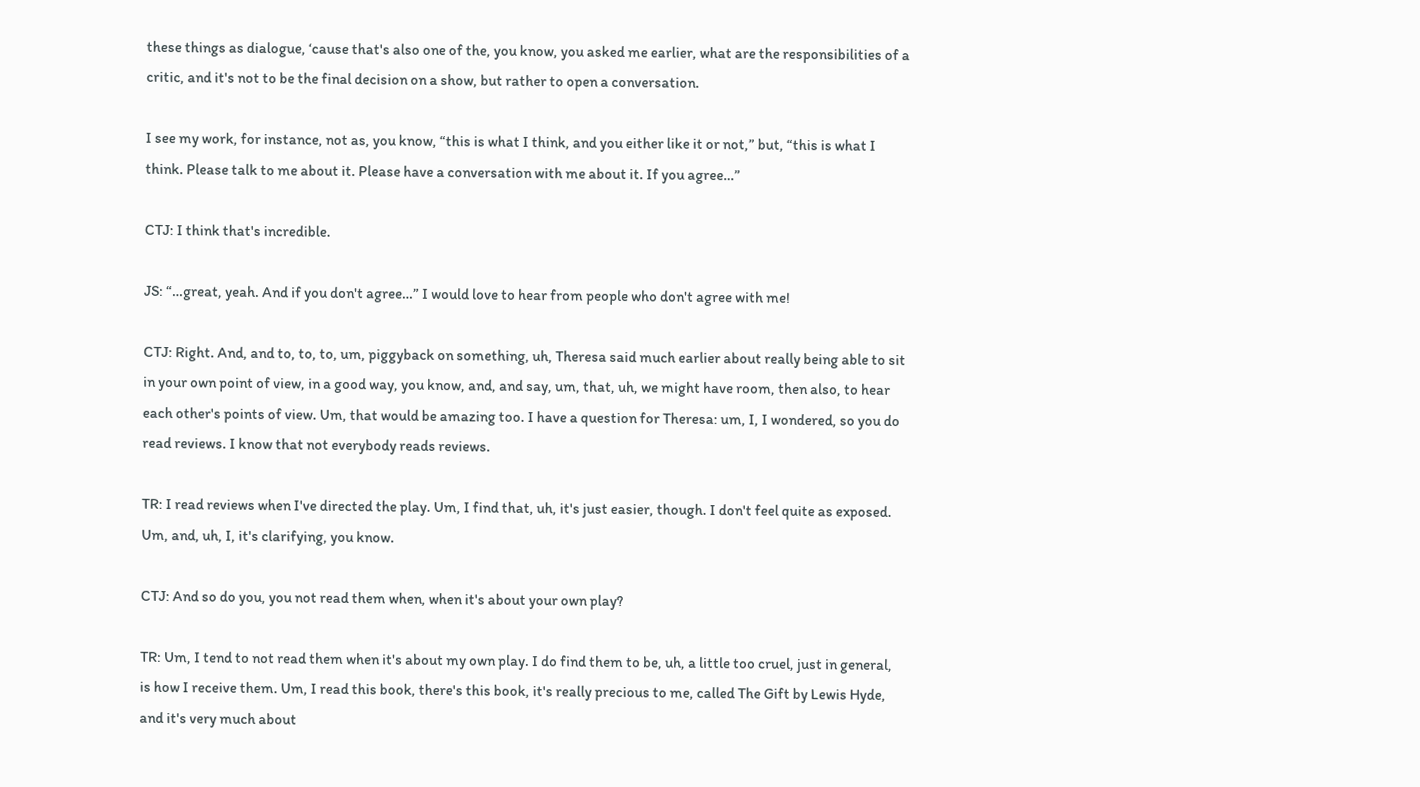these things as dialogue, ‘cause that's also one of the, you know, you asked me earlier, what are the responsibilities of a critic, and it's not to be the final decision on a show, but rather to open a conversation.

I see my work, for instance, not as, you know, “this is what I think, and you either like it or not,” but, “this is what I think. Please talk to me about it. Please have a conversation with me about it. If you agree…”

CTJ: I think that's incredible.

JS: “…great, yeah. And if you don't agree…” I would love to hear from people who don't agree with me!

CTJ: Right. And, and to, to, to, um, piggyback on something, uh, Theresa said much earlier about really being able to sit in your own point of view, in a good way, you know, and, and say, um, that, uh, we might have room, then also, to hear each other's points of view. Um, that would be amazing too. I have a question for Theresa: um, I, I wondered, so you do read reviews. I know that not everybody reads reviews.

TR: I read reviews when I've directed the play. Um, I find that, uh, it's just easier, though. I don't feel quite as exposed. Um, and, uh, I, it's clarifying, you know.

CTJ: And so do you, you not read them when, when it's about your own play?

TR: Um, I tend to not read them when it's about my own play. I do find them to be, uh, a little too cruel, just in general, is how I receive them. Um, I read this book, there's this book, it's really precious to me, called The Gift by Lewis Hyde, and it's very much about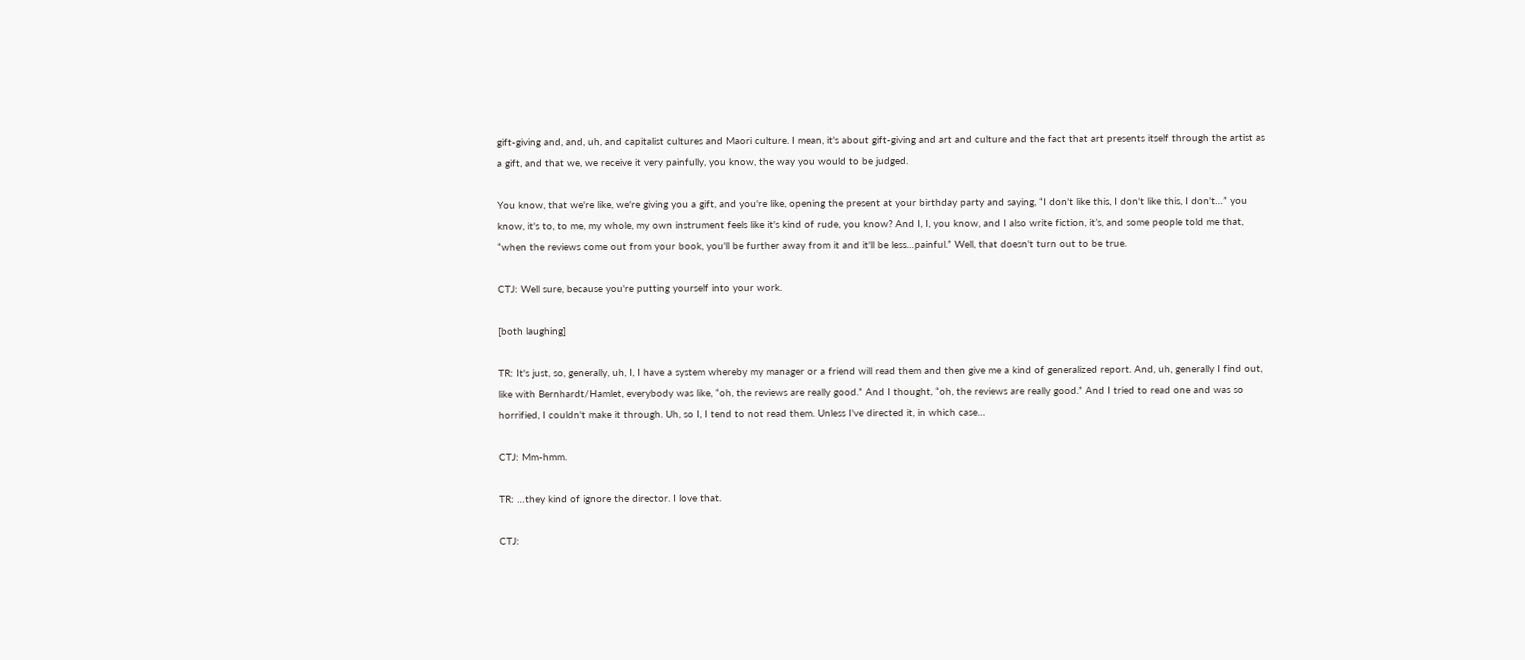gift-giving and, and, uh, and capitalist cultures and Maori culture. I mean, it's about gift-giving and art and culture and the fact that art presents itself through the artist as a gift, and that we, we receive it very painfully, you know, the way you would to be judged.

You know, that we're like, we're giving you a gift, and you're like, opening the present at your birthday party and saying, “I don't like this, I don't like this, I don't…” you know, it's to, to me, my whole, my own instrument feels like it's kind of rude, you know? And I, I, you know, and I also write fiction, it’s, and some people told me that, “when the reviews come out from your book, you'll be further away from it and it'll be less…painful.” Well, that doesn't turn out to be true.

CTJ: Well sure, because you're putting yourself into your work.

[both laughing]

TR: It's just, so, generally, uh, I, I have a system whereby my manager or a friend will read them and then give me a kind of generalized report. And, uh, generally I find out, like with Bernhardt/Hamlet, everybody was like, “oh, the reviews are really good.” And I thought, “oh, the reviews are really good.” And I tried to read one and was so horrified, I couldn't make it through. Uh, so I, I tend to not read them. Unless I've directed it, in which case…

CTJ: Mm-hmm.

TR: …they kind of ignore the director. I love that.

CTJ: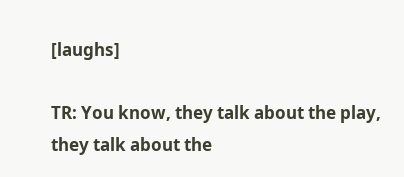[laughs]

TR: You know, they talk about the play, they talk about the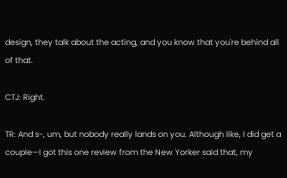design, they talk about the acting, and you know that you're behind all of that.

CTJ: Right.

TR: And s-, um, but nobody really lands on you. Although like, I did get a couple—I got this one review from the New Yorker said that, my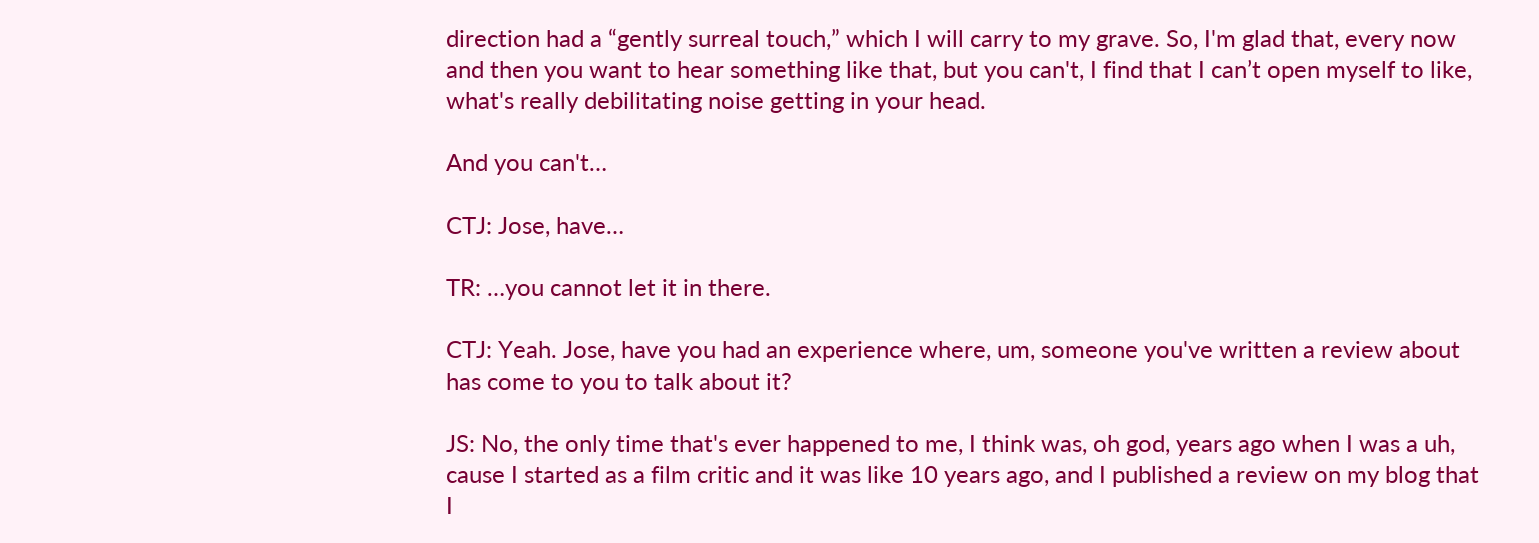direction had a “gently surreal touch,” which I will carry to my grave. So, I'm glad that, every now and then you want to hear something like that, but you can't, I find that I can’t open myself to like, what's really debilitating noise getting in your head.

And you can't…

CTJ: Jose, have…

TR: …you cannot let it in there.

CTJ: Yeah. Jose, have you had an experience where, um, someone you've written a review about has come to you to talk about it?

JS: No, the only time that's ever happened to me, I think was, oh god, years ago when I was a uh, cause I started as a film critic and it was like 10 years ago, and I published a review on my blog that I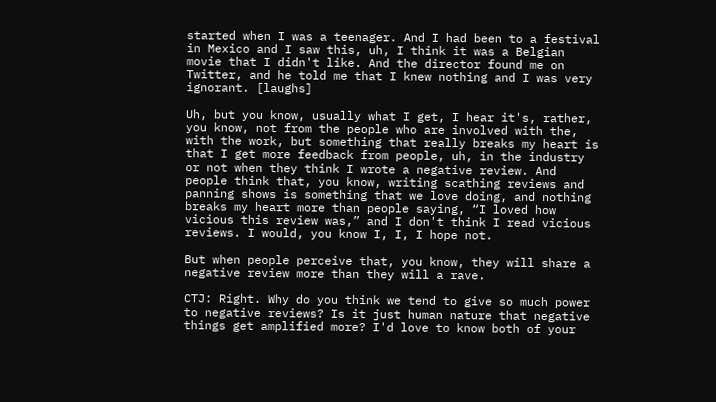started when I was a teenager. And I had been to a festival in Mexico and I saw this, uh, I think it was a Belgian movie that I didn't like. And the director found me on Twitter, and he told me that I knew nothing and I was very ignorant. [laughs]

Uh, but you know, usually what I get, I hear it's, rather, you know, not from the people who are involved with the, with the work, but something that really breaks my heart is that I get more feedback from people, uh, in the industry or not when they think I wrote a negative review. And people think that, you know, writing scathing reviews and panning shows is something that we love doing, and nothing breaks my heart more than people saying, “I loved how vicious this review was,” and I don't think I read vicious reviews. I would, you know I, I, I hope not.

But when people perceive that, you know, they will share a negative review more than they will a rave.

CTJ: Right. Why do you think we tend to give so much power to negative reviews? Is it just human nature that negative things get amplified more? I'd love to know both of your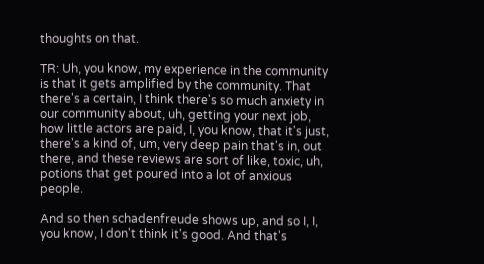thoughts on that.

TR: Uh, you know, my experience in the community is that it gets amplified by the community. That there's a certain, I think there's so much anxiety in our community about, uh, getting your next job, how little actors are paid, I, you know, that it's just, there's a kind of, um, very deep pain that's in, out there, and these reviews are sort of like, toxic, uh, potions that get poured into a lot of anxious people.

And so then schadenfreude shows up, and so I, I, you know, I don't think it's good. And that's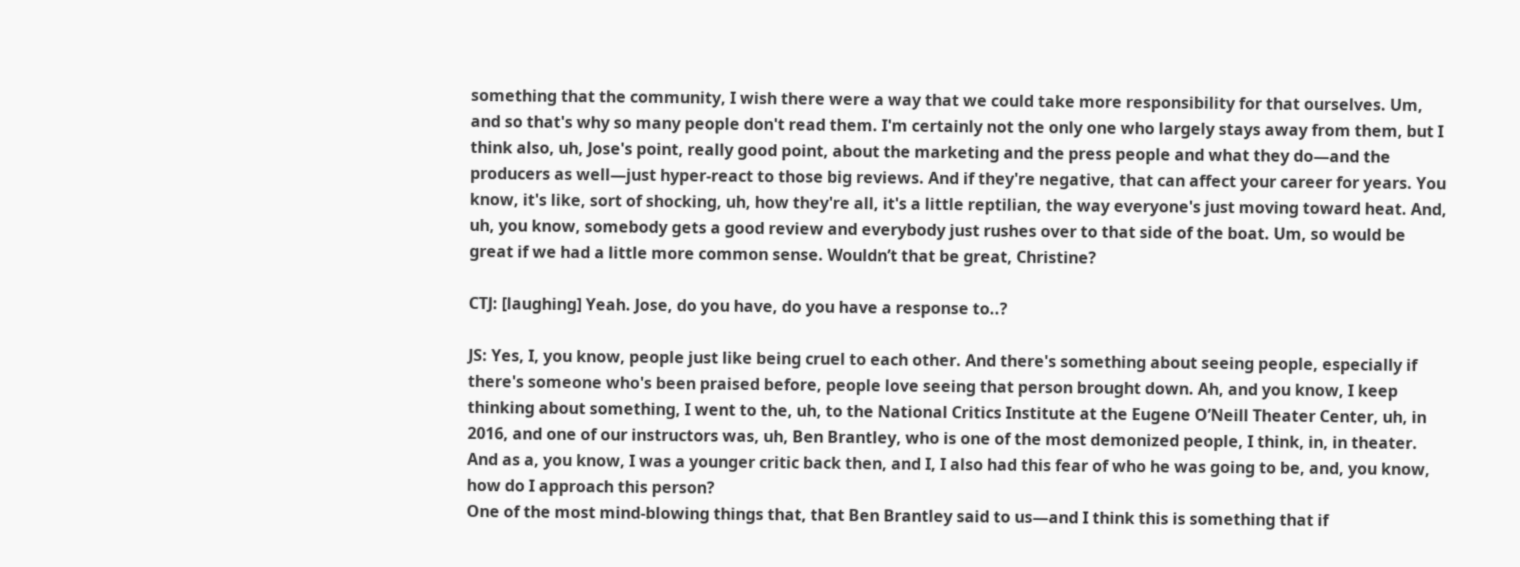something that the community, I wish there were a way that we could take more responsibility for that ourselves. Um, and so that's why so many people don't read them. I'm certainly not the only one who largely stays away from them, but I think also, uh, Jose's point, really good point, about the marketing and the press people and what they do—and the producers as well—just hyper-react to those big reviews. And if they're negative, that can affect your career for years. You know, it's like, sort of shocking, uh, how they're all, it's a little reptilian, the way everyone's just moving toward heat. And, uh, you know, somebody gets a good review and everybody just rushes over to that side of the boat. Um, so would be great if we had a little more common sense. Wouldn’t that be great, Christine?

CTJ: [laughing] Yeah. Jose, do you have, do you have a response to..?

JS: Yes, I, you know, people just like being cruel to each other. And there's something about seeing people, especially if there's someone who's been praised before, people love seeing that person brought down. Ah, and you know, I keep thinking about something, I went to the, uh, to the National Critics Institute at the Eugene O’Neill Theater Center, uh, in 2016, and one of our instructors was, uh, Ben Brantley, who is one of the most demonized people, I think, in, in theater. And as a, you know, I was a younger critic back then, and I, I also had this fear of who he was going to be, and, you know, how do I approach this person?
One of the most mind-blowing things that, that Ben Brantley said to us—and I think this is something that if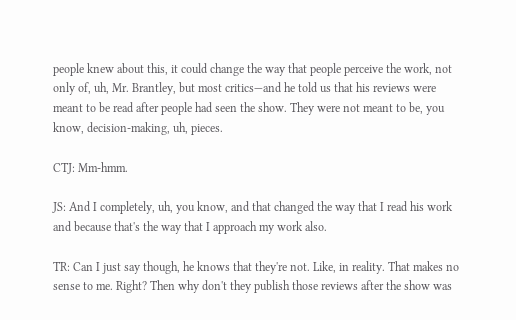people knew about this, it could change the way that people perceive the work, not only of, uh, Mr. Brantley, but most critics—and he told us that his reviews were meant to be read after people had seen the show. They were not meant to be, you know, decision-making, uh, pieces.

CTJ: Mm-hmm.

JS: And I completely, uh, you know, and that changed the way that I read his work and because that's the way that I approach my work also.

TR: Can I just say though, he knows that they're not. Like, in reality. That makes no sense to me. Right? Then why don't they publish those reviews after the show was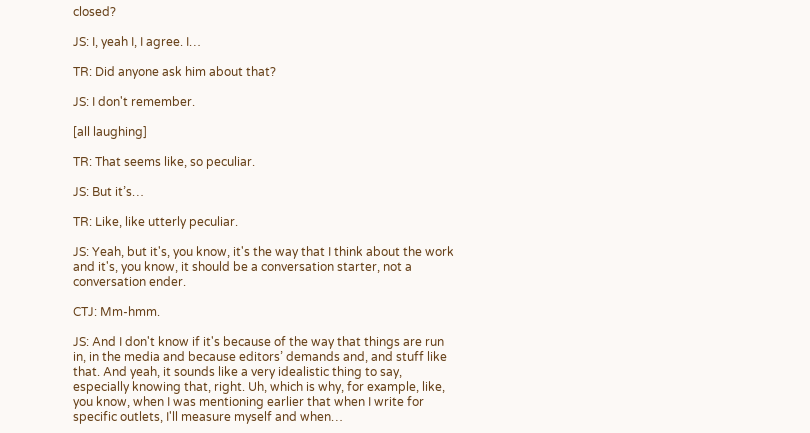closed?

JS: I, yeah I, I agree. I…

TR: Did anyone ask him about that?

JS: I don't remember.

[all laughing]

TR: That seems like, so peculiar.

JS: But it’s…

TR: Like, like utterly peculiar.

JS: Yeah, but it's, you know, it's the way that I think about the work and it's, you know, it should be a conversation starter, not a conversation ender.

CTJ: Mm-hmm.

JS: And I don't know if it's because of the way that things are run in, in the media and because editors’ demands and, and stuff like that. And yeah, it sounds like a very idealistic thing to say, especially knowing that, right. Uh, which is why, for example, like, you know, when I was mentioning earlier that when I write for specific outlets, I'll measure myself and when…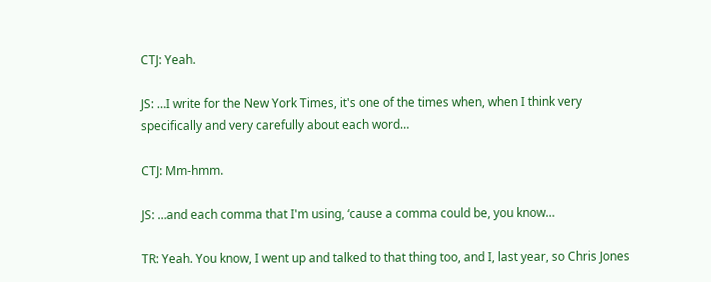CTJ: Yeah.

JS: …I write for the New York Times, it's one of the times when, when I think very specifically and very carefully about each word…

CTJ: Mm-hmm.

JS: …and each comma that I'm using, ‘cause a comma could be, you know…

TR: Yeah. You know, I went up and talked to that thing too, and I, last year, so Chris Jones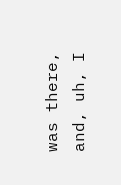was there, and, uh, I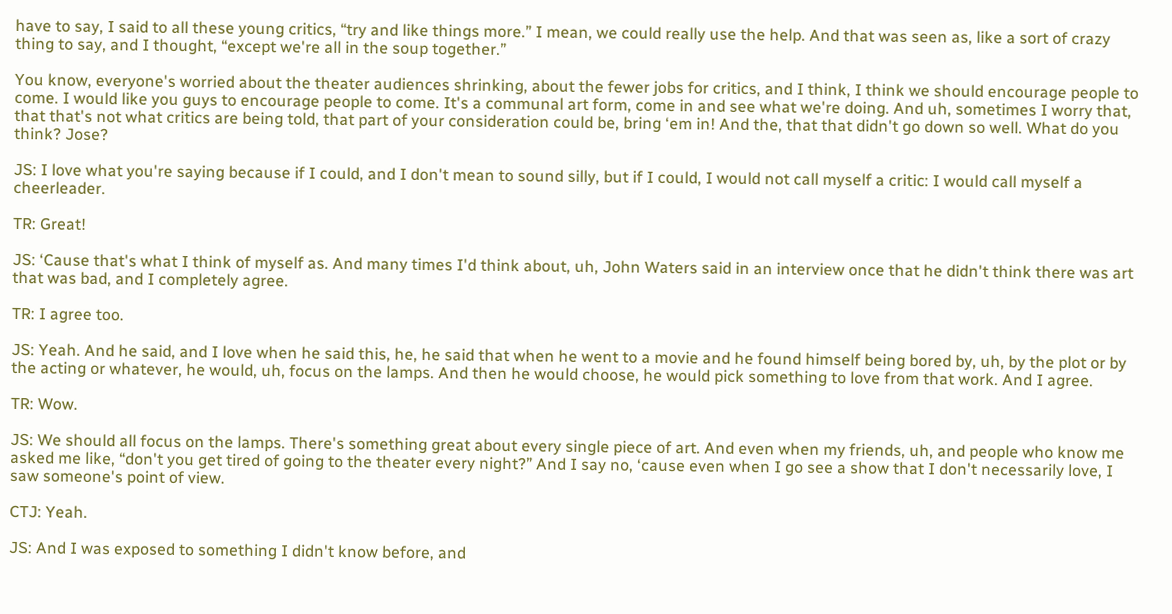have to say, I said to all these young critics, “try and like things more.” I mean, we could really use the help. And that was seen as, like a sort of crazy thing to say, and I thought, “except we're all in the soup together.”

You know, everyone's worried about the theater audiences shrinking, about the fewer jobs for critics, and I think, I think we should encourage people to come. I would like you guys to encourage people to come. It's a communal art form, come in and see what we're doing. And uh, sometimes I worry that, that that's not what critics are being told, that part of your consideration could be, bring ‘em in! And the, that that didn't go down so well. What do you think? Jose?

JS: I love what you're saying because if I could, and I don't mean to sound silly, but if I could, I would not call myself a critic: I would call myself a cheerleader.

TR: Great!

JS: ‘Cause that's what I think of myself as. And many times I'd think about, uh, John Waters said in an interview once that he didn't think there was art that was bad, and I completely agree.

TR: I agree too.

JS: Yeah. And he said, and I love when he said this, he, he said that when he went to a movie and he found himself being bored by, uh, by the plot or by the acting or whatever, he would, uh, focus on the lamps. And then he would choose, he would pick something to love from that work. And I agree.

TR: Wow.

JS: We should all focus on the lamps. There's something great about every single piece of art. And even when my friends, uh, and people who know me asked me like, “don't you get tired of going to the theater every night?” And I say no, ‘cause even when I go see a show that I don't necessarily love, I saw someone's point of view.

CTJ: Yeah.

JS: And I was exposed to something I didn't know before, and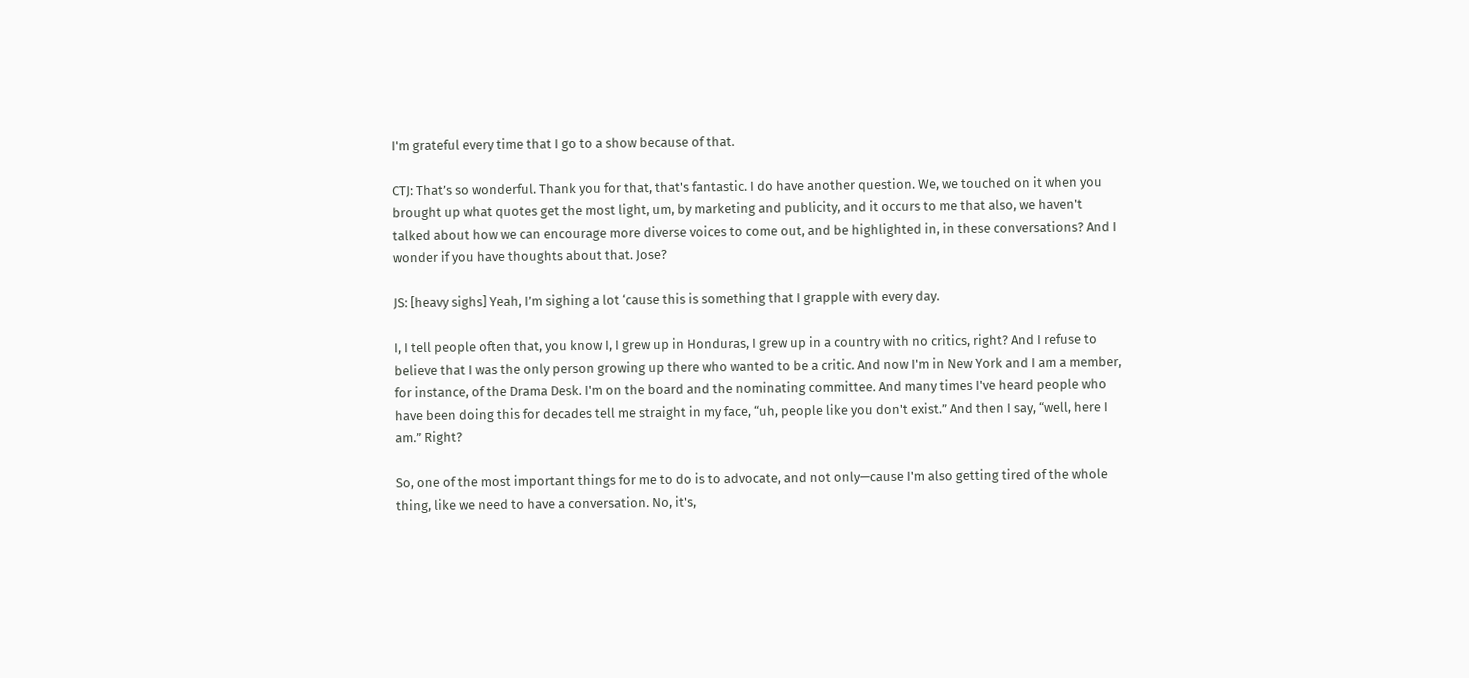I'm grateful every time that I go to a show because of that.

CTJ: That’s so wonderful. Thank you for that, that's fantastic. I do have another question. We, we touched on it when you brought up what quotes get the most light, um, by marketing and publicity, and it occurs to me that also, we haven't talked about how we can encourage more diverse voices to come out, and be highlighted in, in these conversations? And I wonder if you have thoughts about that. Jose?

JS: [heavy sighs] Yeah, I’m sighing a lot ‘cause this is something that I grapple with every day.

I, I tell people often that, you know I, I grew up in Honduras, I grew up in a country with no critics, right? And I refuse to believe that I was the only person growing up there who wanted to be a critic. And now I'm in New York and I am a member, for instance, of the Drama Desk. I'm on the board and the nominating committee. And many times I've heard people who have been doing this for decades tell me straight in my face, “uh, people like you don't exist.” And then I say, “well, here I am.” Right?

So, one of the most important things for me to do is to advocate, and not only—cause I'm also getting tired of the whole thing, like we need to have a conversation. No, it's,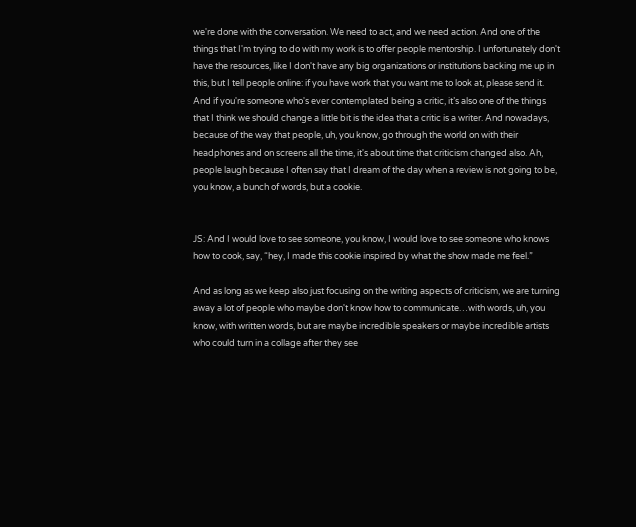we're done with the conversation. We need to act, and we need action. And one of the things that I'm trying to do with my work is to offer people mentorship. I unfortunately don't have the resources, like I don't have any big organizations or institutions backing me up in this, but I tell people online: if you have work that you want me to look at, please send it. And if you're someone who's ever contemplated being a critic, it’s also one of the things that I think we should change a little bit is the idea that a critic is a writer. And nowadays, because of the way that people, uh, you know, go through the world on with their headphones and on screens all the time, it's about time that criticism changed also. Ah, people laugh because I often say that I dream of the day when a review is not going to be, you know, a bunch of words, but a cookie.


JS: And I would love to see someone, you know, I would love to see someone who knows how to cook, say, “hey, I made this cookie inspired by what the show made me feel.”

And as long as we keep also just focusing on the writing aspects of criticism, we are turning away a lot of people who maybe don't know how to communicate…with words, uh, you know, with written words, but are maybe incredible speakers or maybe incredible artists who could turn in a collage after they see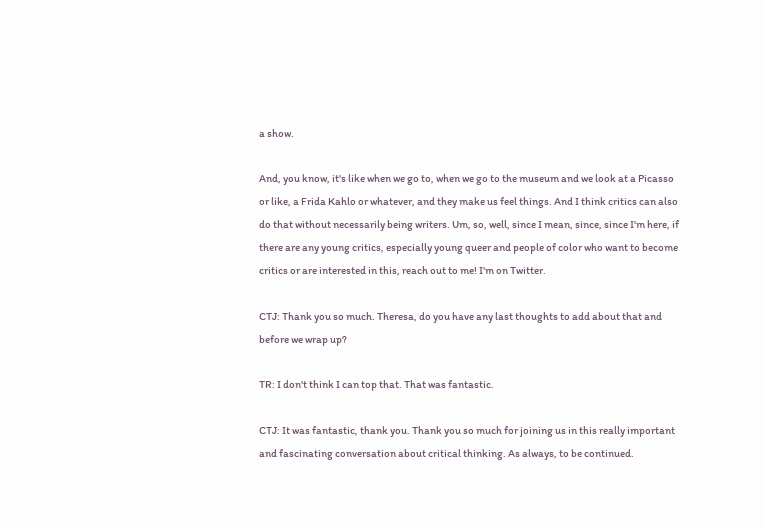a show.

And, you know, it's like when we go to, when we go to the museum and we look at a Picasso or like, a Frida Kahlo or whatever, and they make us feel things. And I think critics can also do that without necessarily being writers. Um, so, well, since I mean, since, since I'm here, if there are any young critics, especially young queer and people of color who want to become critics or are interested in this, reach out to me! I'm on Twitter.

CTJ: Thank you so much. Theresa, do you have any last thoughts to add about that and before we wrap up?

TR: I don't think I can top that. That was fantastic.

CTJ: It was fantastic, thank you. Thank you so much for joining us in this really important and fascinating conversation about critical thinking. As always, to be continued.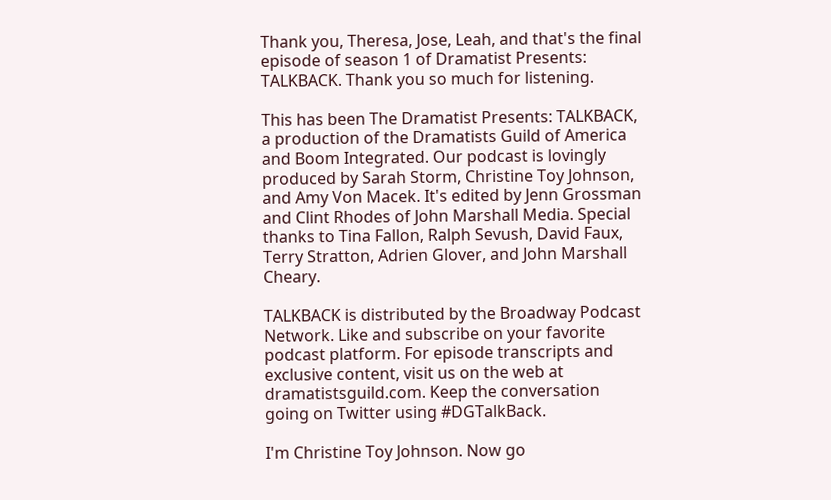Thank you, Theresa, Jose, Leah, and that's the final episode of season 1 of Dramatist Presents: TALKBACK. Thank you so much for listening.

This has been The Dramatist Presents: TALKBACK, a production of the Dramatists Guild of America and Boom Integrated. Our podcast is lovingly produced by Sarah Storm, Christine Toy Johnson, and Amy Von Macek. It's edited by Jenn Grossman and Clint Rhodes of John Marshall Media. Special thanks to Tina Fallon, Ralph Sevush, David Faux, Terry Stratton, Adrien Glover, and John Marshall Cheary.

TALKBACK is distributed by the Broadway Podcast Network. Like and subscribe on your favorite podcast platform. For episode transcripts and exclusive content, visit us on the web at dramatistsguild.com. Keep the conversation going on Twitter using #DGTalkBack.

I'm Christine Toy Johnson. Now go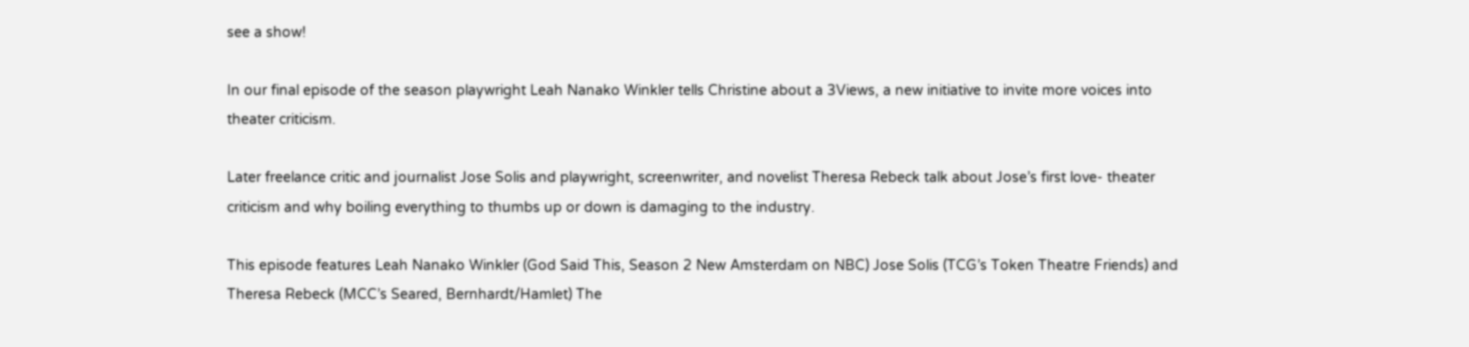see a show!

In our final episode of the season playwright Leah Nanako Winkler tells Christine about a 3Views, a new initiative to invite more voices into theater criticism.

Later freelance critic and journalist Jose Solis and playwright, screenwriter, and novelist Theresa Rebeck talk about Jose’s first love- theater criticism and why boiling everything to thumbs up or down is damaging to the industry.

This episode features Leah Nanako Winkler (God Said This, Season 2 New Amsterdam on NBC) Jose Solis (TCG’s Token Theatre Friends) and Theresa Rebeck (MCC’s Seared, Bernhardt/Hamlet) The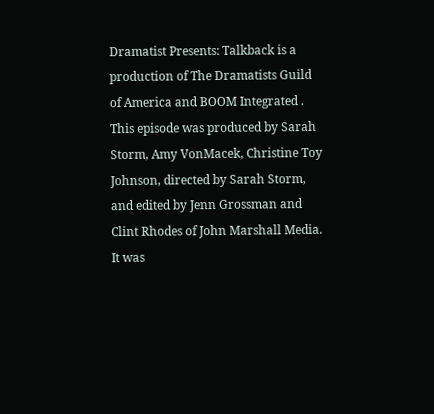Dramatist Presents: Talkback is a production of The Dramatists Guild of America and BOOM Integrated . This episode was produced by Sarah Storm, Amy VonMacek, Christine Toy Johnson, directed by Sarah Storm, and edited by Jenn Grossman and Clint Rhodes of John Marshall Media. It was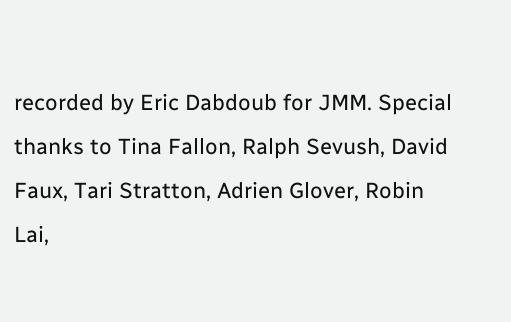recorded by Eric Dabdoub for JMM. Special thanks to Tina Fallon, Ralph Sevush, David Faux, Tari Stratton, Adrien Glover, Robin Lai,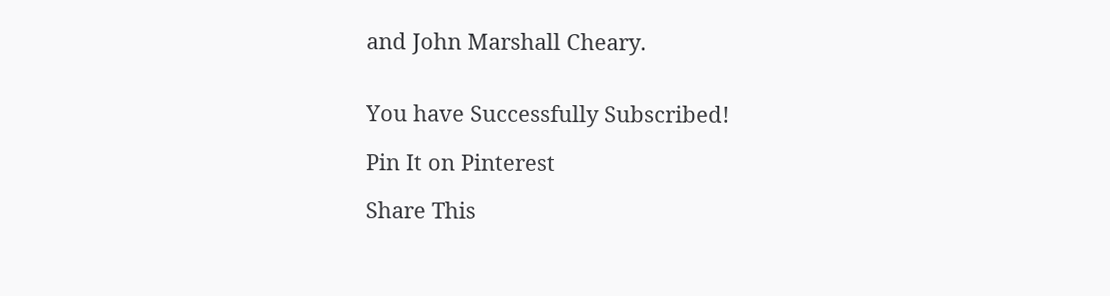and John Marshall Cheary.


You have Successfully Subscribed!

Pin It on Pinterest

Share This